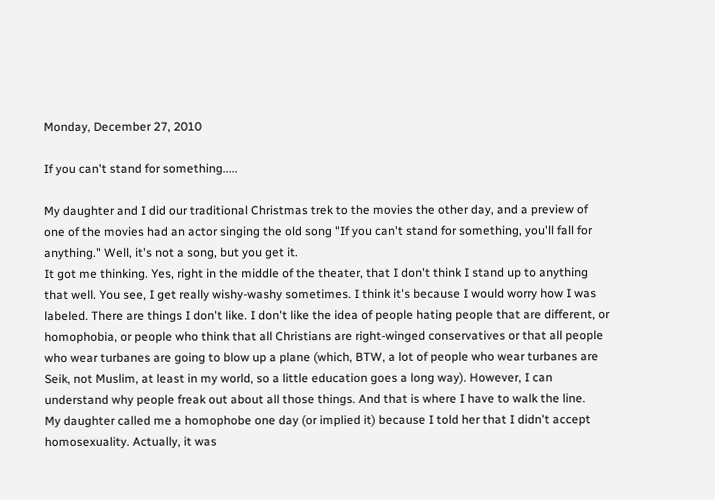Monday, December 27, 2010

If you can't stand for something.....

My daughter and I did our traditional Christmas trek to the movies the other day, and a preview of one of the movies had an actor singing the old song "If you can't stand for something, you'll fall for anything." Well, it's not a song, but you get it.
It got me thinking. Yes, right in the middle of the theater, that I don't think I stand up to anything that well. You see, I get really wishy-washy sometimes. I think it's because I would worry how I was labeled. There are things I don't like. I don't like the idea of people hating people that are different, or homophobia, or people who think that all Christians are right-winged conservatives or that all people who wear turbanes are going to blow up a plane (which, BTW, a lot of people who wear turbanes are Seik, not Muslim, at least in my world, so a little education goes a long way). However, I can understand why people freak out about all those things. And that is where I have to walk the line.
My daughter called me a homophobe one day (or implied it) because I told her that I didn't accept homosexuality. Actually, it was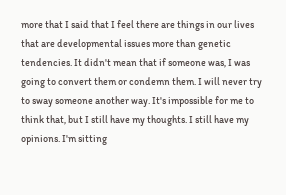more that I said that I feel there are things in our lives that are developmental issues more than genetic tendencies. It didn't mean that if someone was, I was going to convert them or condemn them. I will never try to sway someone another way. It's impossible for me to think that, but I still have my thoughts. I still have my opinions. I'm sitting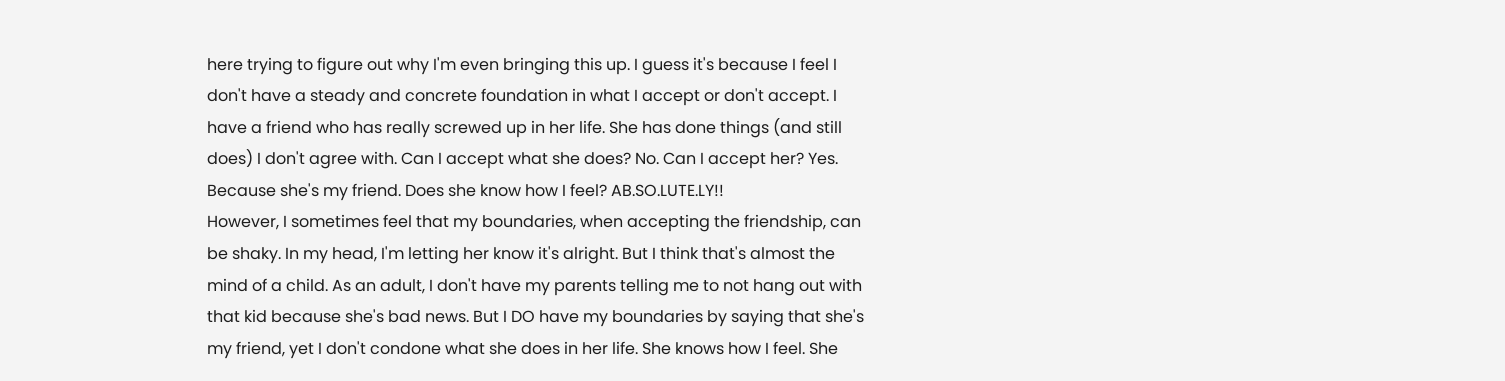here trying to figure out why I'm even bringing this up. I guess it's because I feel I don't have a steady and concrete foundation in what I accept or don't accept. I have a friend who has really screwed up in her life. She has done things (and still does) I don't agree with. Can I accept what she does? No. Can I accept her? Yes. Because she's my friend. Does she know how I feel? AB.SO.LUTE.LY!!
However, I sometimes feel that my boundaries, when accepting the friendship, can be shaky. In my head, I'm letting her know it's alright. But I think that's almost the mind of a child. As an adult, I don't have my parents telling me to not hang out with that kid because she's bad news. But I DO have my boundaries by saying that she's my friend, yet I don't condone what she does in her life. She knows how I feel. She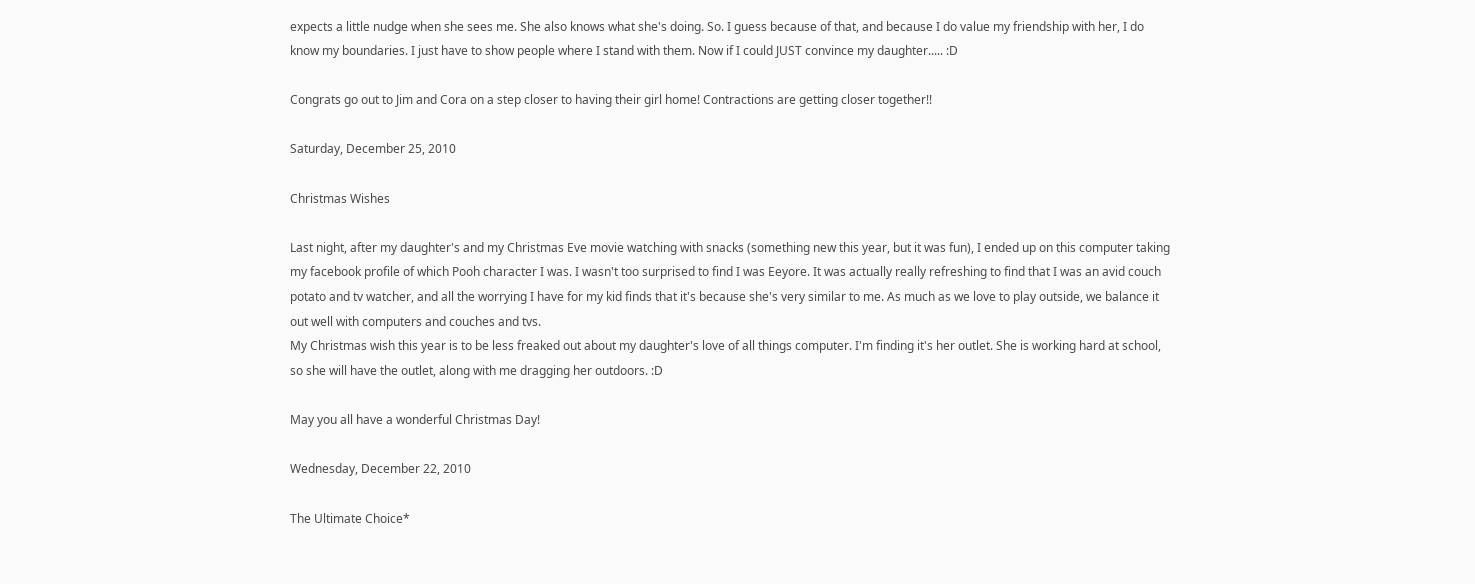expects a little nudge when she sees me. She also knows what she's doing. So. I guess because of that, and because I do value my friendship with her, I do know my boundaries. I just have to show people where I stand with them. Now if I could JUST convince my daughter..... :D

Congrats go out to Jim and Cora on a step closer to having their girl home! Contractions are getting closer together!!

Saturday, December 25, 2010

Christmas Wishes

Last night, after my daughter's and my Christmas Eve movie watching with snacks (something new this year, but it was fun), I ended up on this computer taking my facebook profile of which Pooh character I was. I wasn't too surprised to find I was Eeyore. It was actually really refreshing to find that I was an avid couch potato and tv watcher, and all the worrying I have for my kid finds that it's because she's very similar to me. As much as we love to play outside, we balance it out well with computers and couches and tvs.
My Christmas wish this year is to be less freaked out about my daughter's love of all things computer. I'm finding it's her outlet. She is working hard at school, so she will have the outlet, along with me dragging her outdoors. :D

May you all have a wonderful Christmas Day!

Wednesday, December 22, 2010

The Ultimate Choice*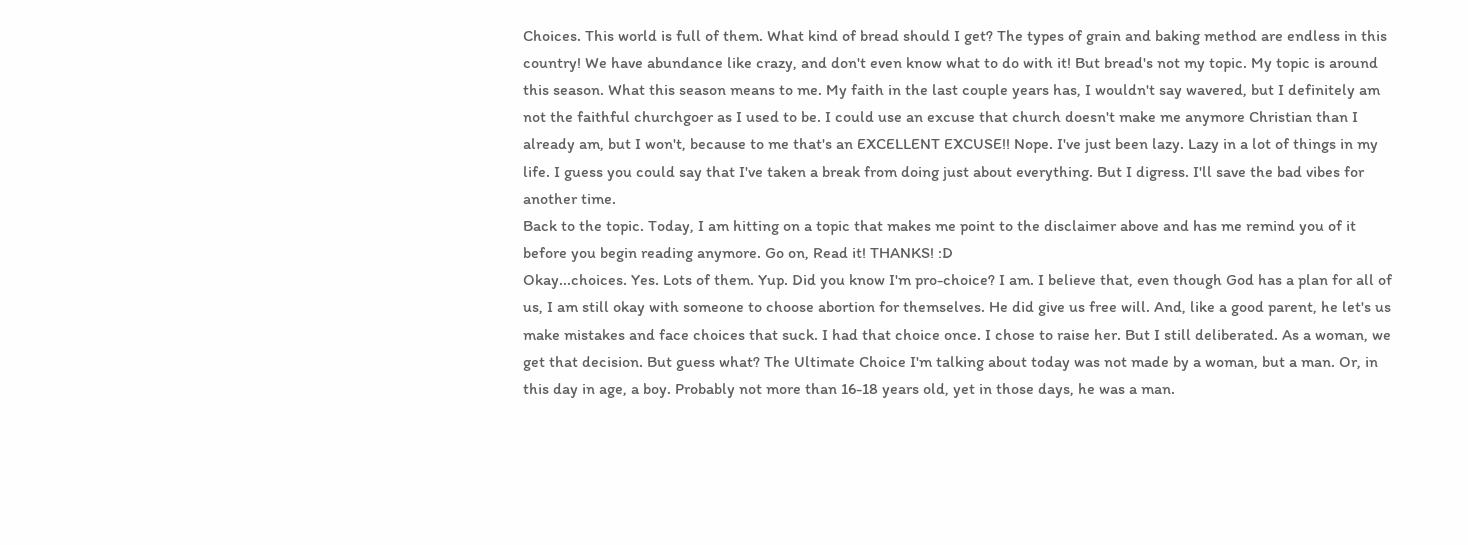Choices. This world is full of them. What kind of bread should I get? The types of grain and baking method are endless in this country! We have abundance like crazy, and don't even know what to do with it! But bread's not my topic. My topic is around this season. What this season means to me. My faith in the last couple years has, I wouldn't say wavered, but I definitely am not the faithful churchgoer as I used to be. I could use an excuse that church doesn't make me anymore Christian than I already am, but I won't, because to me that's an EXCELLENT EXCUSE!! Nope. I've just been lazy. Lazy in a lot of things in my life. I guess you could say that I've taken a break from doing just about everything. But I digress. I'll save the bad vibes for another time.
Back to the topic. Today, I am hitting on a topic that makes me point to the disclaimer above and has me remind you of it before you begin reading anymore. Go on, Read it! THANKS! :D
Okay...choices. Yes. Lots of them. Yup. Did you know I'm pro-choice? I am. I believe that, even though God has a plan for all of us, I am still okay with someone to choose abortion for themselves. He did give us free will. And, like a good parent, he let's us make mistakes and face choices that suck. I had that choice once. I chose to raise her. But I still deliberated. As a woman, we get that decision. But guess what? The Ultimate Choice I'm talking about today was not made by a woman, but a man. Or, in this day in age, a boy. Probably not more than 16-18 years old, yet in those days, he was a man.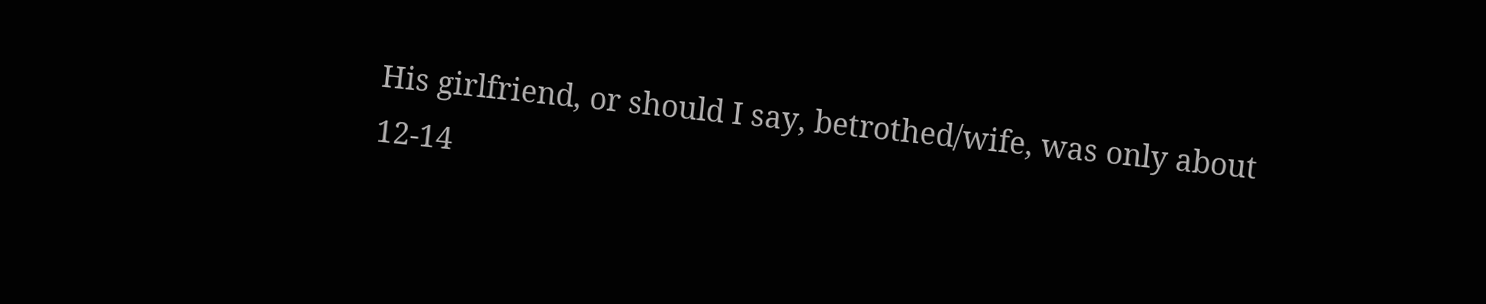His girlfriend, or should I say, betrothed/wife, was only about 12-14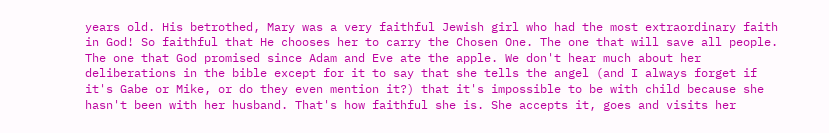years old. His betrothed, Mary was a very faithful Jewish girl who had the most extraordinary faith in God! So faithful that He chooses her to carry the Chosen One. The one that will save all people. The one that God promised since Adam and Eve ate the apple. We don't hear much about her deliberations in the bible except for it to say that she tells the angel (and I always forget if it's Gabe or Mike, or do they even mention it?) that it's impossible to be with child because she hasn't been with her husband. That's how faithful she is. She accepts it, goes and visits her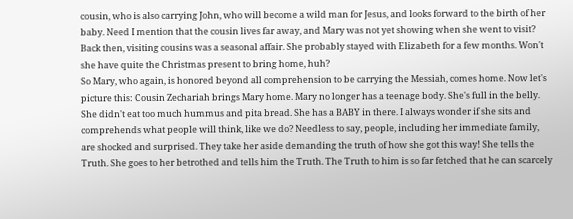cousin, who is also carrying John, who will become a wild man for Jesus, and looks forward to the birth of her baby. Need I mention that the cousin lives far away, and Mary was not yet showing when she went to visit? Back then, visiting cousins was a seasonal affair. She probably stayed with Elizabeth for a few months. Won't she have quite the Christmas present to bring home, huh?
So Mary, who again, is honored beyond all comprehension to be carrying the Messiah, comes home. Now let's picture this: Cousin Zechariah brings Mary home. Mary no longer has a teenage body. She's full in the belly. She didn't eat too much hummus and pita bread. She has a BABY in there. I always wonder if she sits and comprehends what people will think, like we do? Needless to say, people, including her immediate family, are shocked and surprised. They take her aside demanding the truth of how she got this way! She tells the Truth. She goes to her betrothed and tells him the Truth. The Truth to him is so far fetched that he can scarcely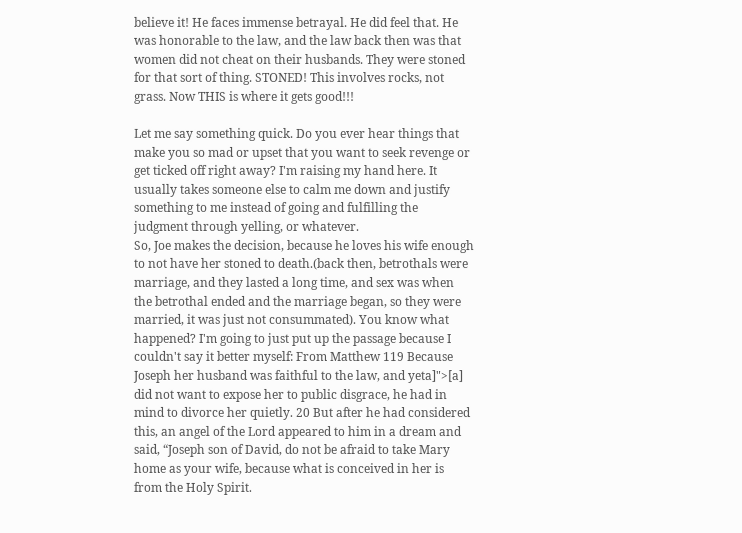believe it! He faces immense betrayal. He did feel that. He was honorable to the law, and the law back then was that women did not cheat on their husbands. They were stoned for that sort of thing. STONED! This involves rocks, not grass. Now THIS is where it gets good!!!

Let me say something quick. Do you ever hear things that make you so mad or upset that you want to seek revenge or get ticked off right away? I'm raising my hand here. It usually takes someone else to calm me down and justify something to me instead of going and fulfilling the judgment through yelling, or whatever.
So, Joe makes the decision, because he loves his wife enough to not have her stoned to death.(back then, betrothals were marriage, and they lasted a long time, and sex was when the betrothal ended and the marriage began, so they were married, it was just not consummated). You know what happened? I'm going to just put up the passage because I couldn't say it better myself: From Matthew 119 Because Joseph her husband was faithful to the law, and yeta]">[a] did not want to expose her to public disgrace, he had in mind to divorce her quietly. 20 But after he had considered this, an angel of the Lord appeared to him in a dream and said, “Joseph son of David, do not be afraid to take Mary home as your wife, because what is conceived in her is from the Holy Spirit.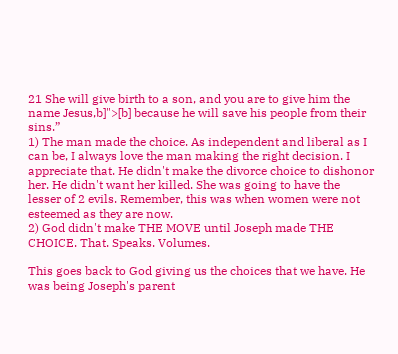21 She will give birth to a son, and you are to give him the name Jesus,b]">[b] because he will save his people from their sins.”
1) The man made the choice. As independent and liberal as I can be, I always love the man making the right decision. I appreciate that. He didn't make the divorce choice to dishonor her. He didn't want her killed. She was going to have the lesser of 2 evils. Remember, this was when women were not esteemed as they are now.
2) God didn't make THE MOVE until Joseph made THE CHOICE. That. Speaks. Volumes.

This goes back to God giving us the choices that we have. He was being Joseph's parent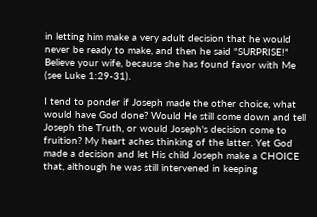in letting him make a very adult decision that he would never be ready to make, and then he said "SURPRISE!" Believe your wife, because she has found favor with Me (see Luke 1:29-31).

I tend to ponder if Joseph made the other choice, what would have God done? Would He still come down and tell Joseph the Truth, or would Joseph's decision come to fruition? My heart aches thinking of the latter. Yet God made a decision and let His child Joseph make a CHOICE that, although he was still intervened in keeping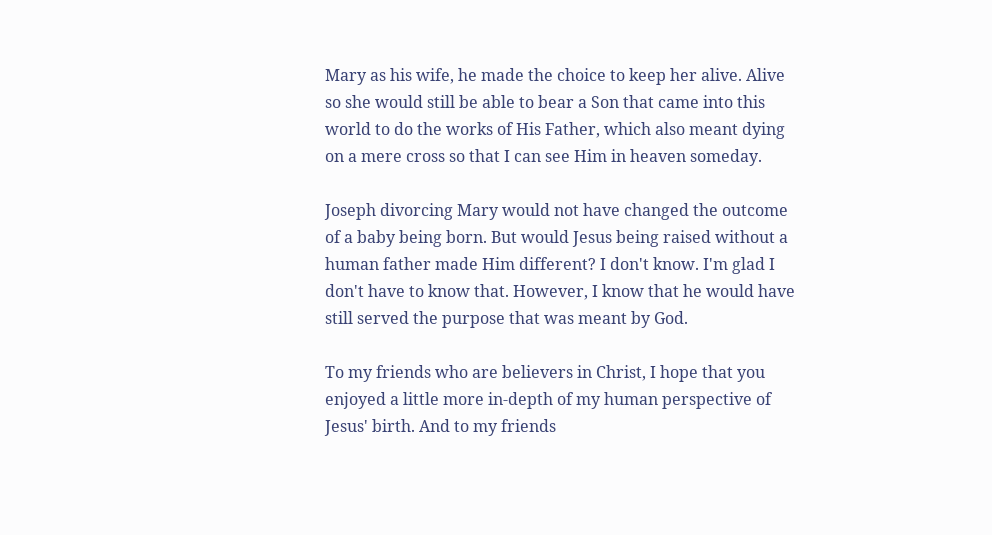Mary as his wife, he made the choice to keep her alive. Alive so she would still be able to bear a Son that came into this world to do the works of His Father, which also meant dying on a mere cross so that I can see Him in heaven someday.

Joseph divorcing Mary would not have changed the outcome of a baby being born. But would Jesus being raised without a human father made Him different? I don't know. I'm glad I don't have to know that. However, I know that he would have still served the purpose that was meant by God.

To my friends who are believers in Christ, I hope that you enjoyed a little more in-depth of my human perspective of Jesus' birth. And to my friends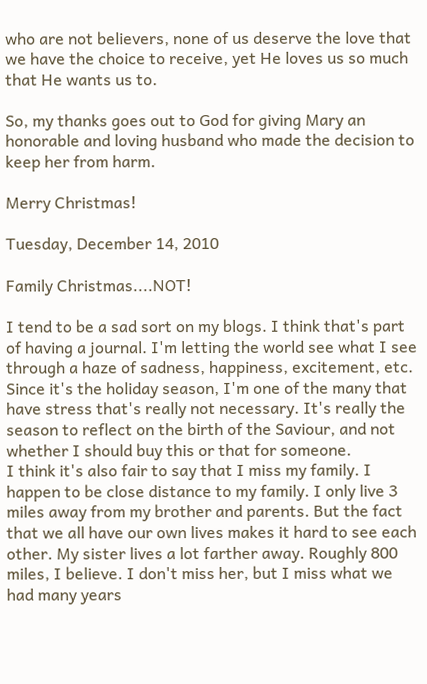who are not believers, none of us deserve the love that we have the choice to receive, yet He loves us so much that He wants us to.

So, my thanks goes out to God for giving Mary an honorable and loving husband who made the decision to keep her from harm.

Merry Christmas!

Tuesday, December 14, 2010

Family Christmas....NOT!

I tend to be a sad sort on my blogs. I think that's part of having a journal. I'm letting the world see what I see through a haze of sadness, happiness, excitement, etc. Since it's the holiday season, I'm one of the many that have stress that's really not necessary. It's really the season to reflect on the birth of the Saviour, and not whether I should buy this or that for someone.
I think it's also fair to say that I miss my family. I happen to be close distance to my family. I only live 3 miles away from my brother and parents. But the fact that we all have our own lives makes it hard to see each other. My sister lives a lot farther away. Roughly 800 miles, I believe. I don't miss her, but I miss what we had many years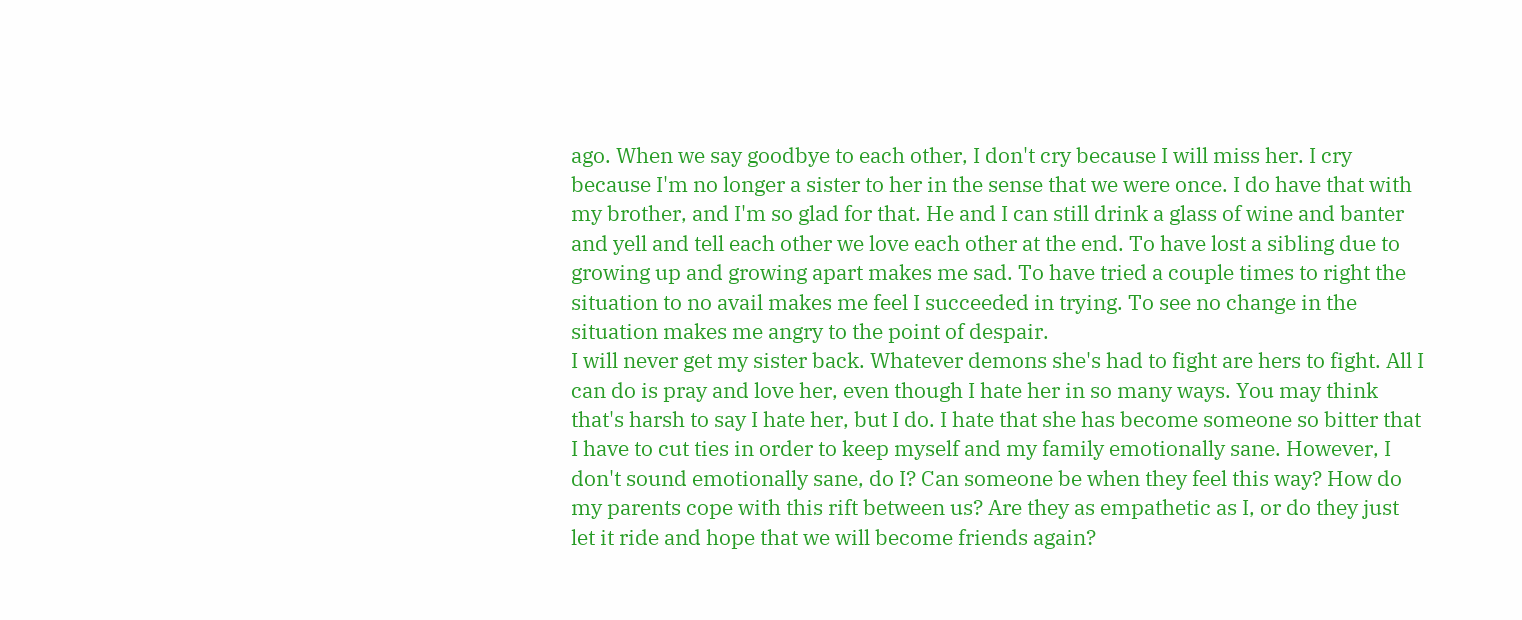ago. When we say goodbye to each other, I don't cry because I will miss her. I cry because I'm no longer a sister to her in the sense that we were once. I do have that with my brother, and I'm so glad for that. He and I can still drink a glass of wine and banter and yell and tell each other we love each other at the end. To have lost a sibling due to growing up and growing apart makes me sad. To have tried a couple times to right the situation to no avail makes me feel I succeeded in trying. To see no change in the situation makes me angry to the point of despair.
I will never get my sister back. Whatever demons she's had to fight are hers to fight. All I can do is pray and love her, even though I hate her in so many ways. You may think that's harsh to say I hate her, but I do. I hate that she has become someone so bitter that I have to cut ties in order to keep myself and my family emotionally sane. However, I don't sound emotionally sane, do I? Can someone be when they feel this way? How do my parents cope with this rift between us? Are they as empathetic as I, or do they just let it ride and hope that we will become friends again?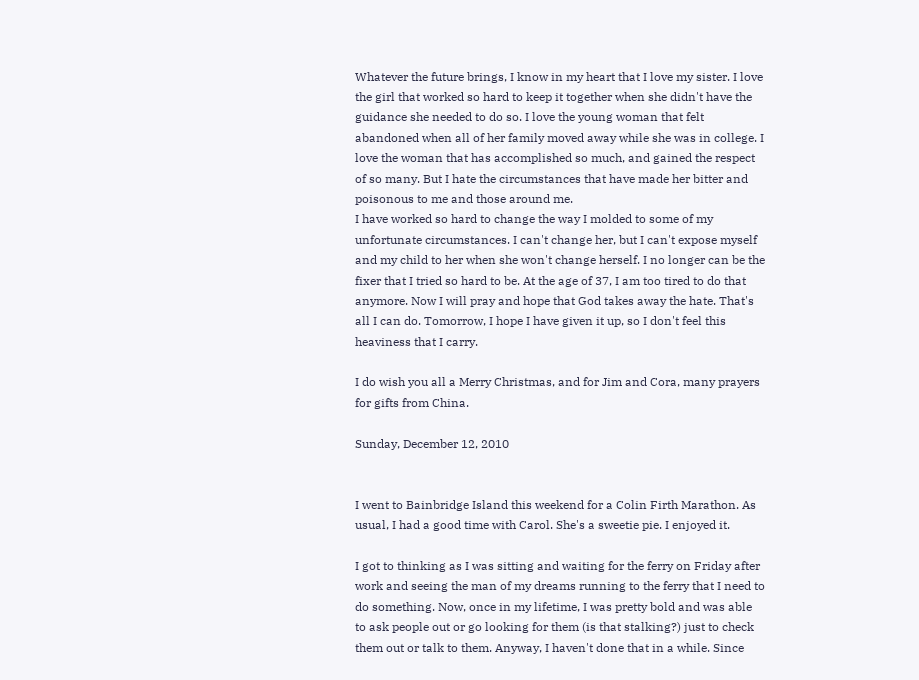Whatever the future brings, I know in my heart that I love my sister. I love the girl that worked so hard to keep it together when she didn't have the guidance she needed to do so. I love the young woman that felt abandoned when all of her family moved away while she was in college. I love the woman that has accomplished so much, and gained the respect of so many. But I hate the circumstances that have made her bitter and poisonous to me and those around me.
I have worked so hard to change the way I molded to some of my unfortunate circumstances. I can't change her, but I can't expose myself and my child to her when she won't change herself. I no longer can be the fixer that I tried so hard to be. At the age of 37, I am too tired to do that anymore. Now I will pray and hope that God takes away the hate. That's all I can do. Tomorrow, I hope I have given it up, so I don't feel this heaviness that I carry.

I do wish you all a Merry Christmas, and for Jim and Cora, many prayers for gifts from China.

Sunday, December 12, 2010


I went to Bainbridge Island this weekend for a Colin Firth Marathon. As usual, I had a good time with Carol. She's a sweetie pie. I enjoyed it.

I got to thinking as I was sitting and waiting for the ferry on Friday after work and seeing the man of my dreams running to the ferry that I need to do something. Now, once in my lifetime, I was pretty bold and was able to ask people out or go looking for them (is that stalking?) just to check them out or talk to them. Anyway, I haven't done that in a while. Since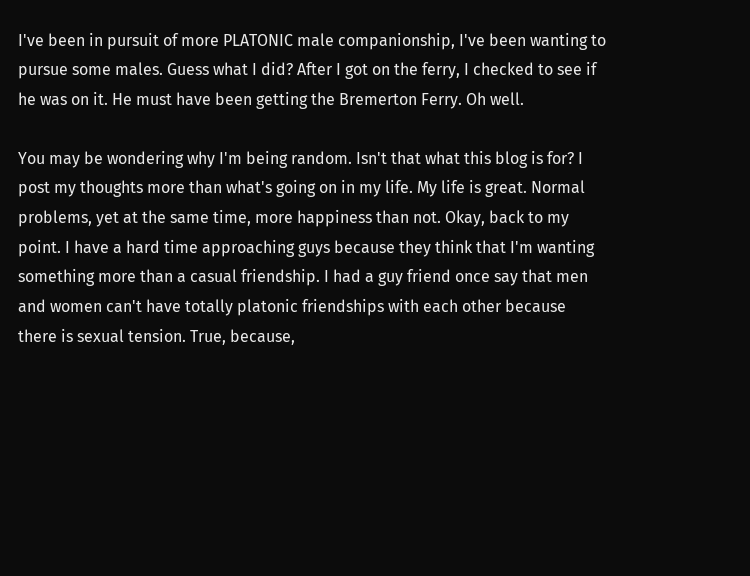I've been in pursuit of more PLATONIC male companionship, I've been wanting to pursue some males. Guess what I did? After I got on the ferry, I checked to see if he was on it. He must have been getting the Bremerton Ferry. Oh well.

You may be wondering why I'm being random. Isn't that what this blog is for? I post my thoughts more than what's going on in my life. My life is great. Normal problems, yet at the same time, more happiness than not. Okay, back to my point. I have a hard time approaching guys because they think that I'm wanting something more than a casual friendship. I had a guy friend once say that men and women can't have totally platonic friendships with each other because there is sexual tension. True, because,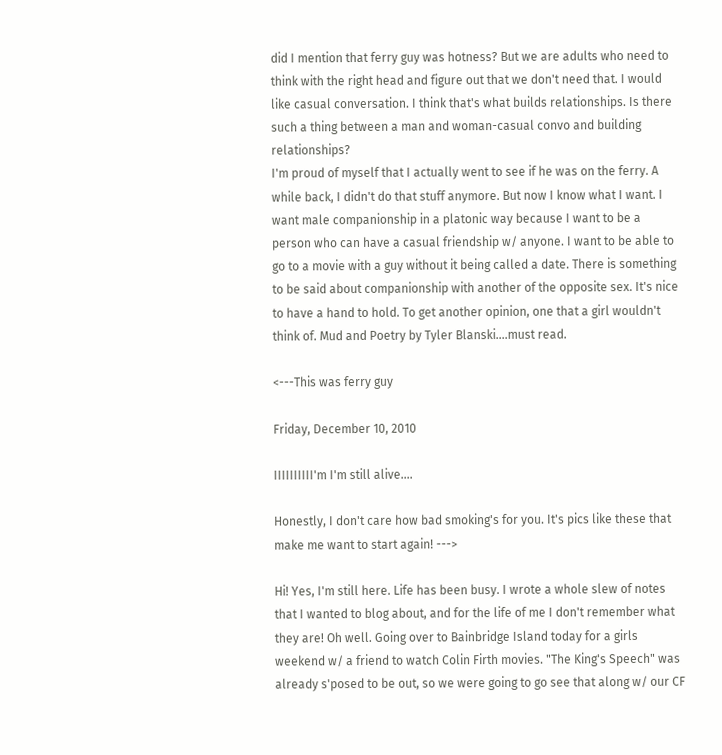did I mention that ferry guy was hotness? But we are adults who need to think with the right head and figure out that we don't need that. I would like casual conversation. I think that's what builds relationships. Is there such a thing between a man and woman-casual convo and building relationships?
I'm proud of myself that I actually went to see if he was on the ferry. A while back, I didn't do that stuff anymore. But now I know what I want. I want male companionship in a platonic way because I want to be a person who can have a casual friendship w/ anyone. I want to be able to go to a movie with a guy without it being called a date. There is something to be said about companionship with another of the opposite sex. It's nice to have a hand to hold. To get another opinion, one that a girl wouldn't think of. Mud and Poetry by Tyler Blanski....must read.

<---This was ferry guy

Friday, December 10, 2010

IIIIIIIIII'm I'm still alive....

Honestly, I don't care how bad smoking's for you. It's pics like these that make me want to start again! --->

Hi! Yes, I'm still here. Life has been busy. I wrote a whole slew of notes that I wanted to blog about, and for the life of me I don't remember what they are! Oh well. Going over to Bainbridge Island today for a girls weekend w/ a friend to watch Colin Firth movies. "The King's Speech" was already s'posed to be out, so we were going to go see that along w/ our CF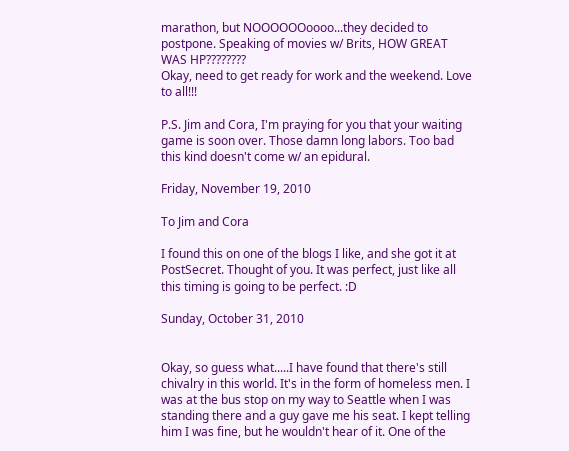marathon, but NOOOOOOoooo...they decided to postpone. Speaking of movies w/ Brits, HOW GREAT WAS HP????????
Okay, need to get ready for work and the weekend. Love to all!!!

P.S. Jim and Cora, I'm praying for you that your waiting game is soon over. Those damn long labors. Too bad this kind doesn't come w/ an epidural.

Friday, November 19, 2010

To Jim and Cora

I found this on one of the blogs I like, and she got it at PostSecret. Thought of you. It was perfect, just like all this timing is going to be perfect. :D

Sunday, October 31, 2010


Okay, so guess what.....I have found that there's still chivalry in this world. It's in the form of homeless men. I was at the bus stop on my way to Seattle when I was standing there and a guy gave me his seat. I kept telling him I was fine, but he wouldn't hear of it. One of the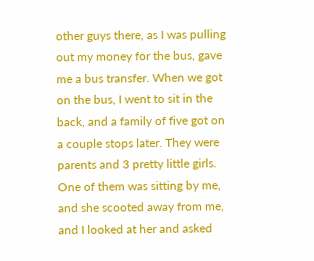other guys there, as I was pulling out my money for the bus, gave me a bus transfer. When we got on the bus, I went to sit in the back, and a family of five got on a couple stops later. They were parents and 3 pretty little girls. One of them was sitting by me, and she scooted away from me, and I looked at her and asked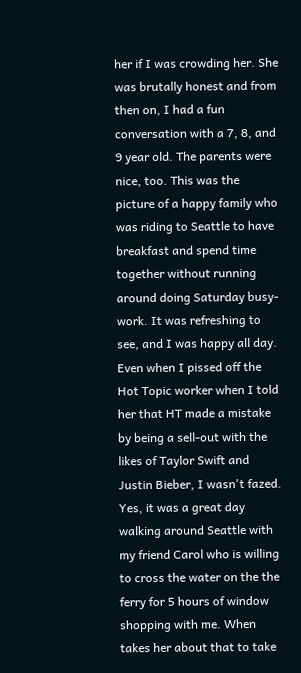her if I was crowding her. She was brutally honest and from then on, I had a fun conversation with a 7, 8, and 9 year old. The parents were nice, too. This was the picture of a happy family who was riding to Seattle to have breakfast and spend time together without running around doing Saturday busy-work. It was refreshing to see, and I was happy all day.
Even when I pissed off the Hot Topic worker when I told her that HT made a mistake by being a sell-out with the likes of Taylor Swift and Justin Bieber, I wasn't fazed.
Yes, it was a great day walking around Seattle with my friend Carol who is willing to cross the water on the the ferry for 5 hours of window shopping with me. When takes her about that to take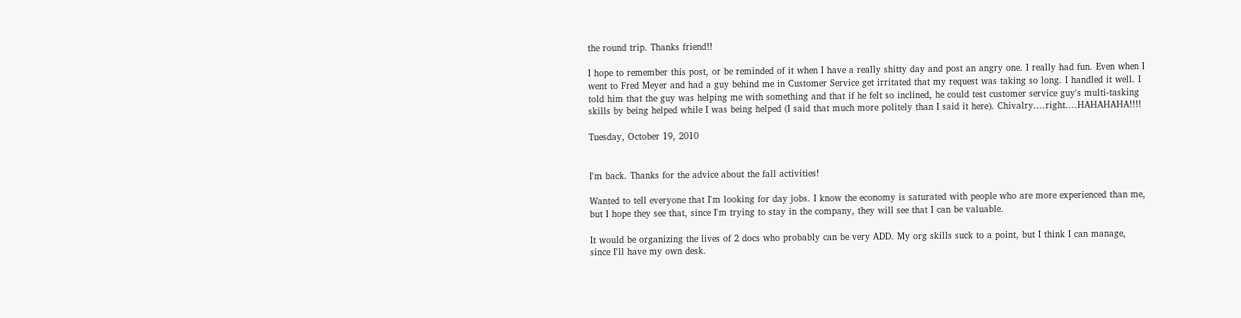the round trip. Thanks friend!!

I hope to remember this post, or be reminded of it when I have a really shitty day and post an angry one. I really had fun. Even when I went to Fred Meyer and had a guy behind me in Customer Service get irritated that my request was taking so long. I handled it well. I told him that the guy was helping me with something and that if he felt so inclined, he could test customer service guy's multi-tasking skills by being helped while I was being helped (I said that much more politely than I said it here). Chivalry....right....HAHAHAHA!!!!

Tuesday, October 19, 2010


I'm back. Thanks for the advice about the fall activities!

Wanted to tell everyone that I'm looking for day jobs. I know the economy is saturated with people who are more experienced than me, but I hope they see that, since I'm trying to stay in the company, they will see that I can be valuable.

It would be organizing the lives of 2 docs who probably can be very ADD. My org skills suck to a point, but I think I can manage, since I'll have my own desk.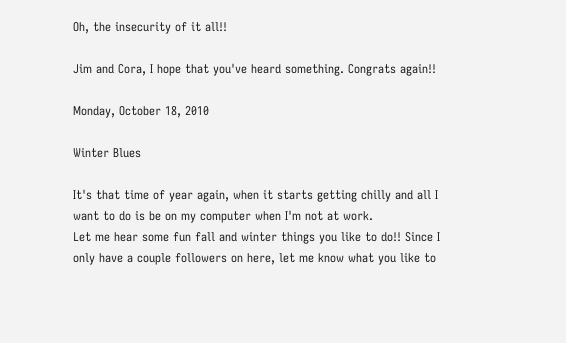Oh, the insecurity of it all!!

Jim and Cora, I hope that you've heard something. Congrats again!!

Monday, October 18, 2010

Winter Blues

It's that time of year again, when it starts getting chilly and all I want to do is be on my computer when I'm not at work.
Let me hear some fun fall and winter things you like to do!! Since I only have a couple followers on here, let me know what you like to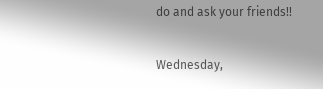do and ask your friends!!

Wednesday,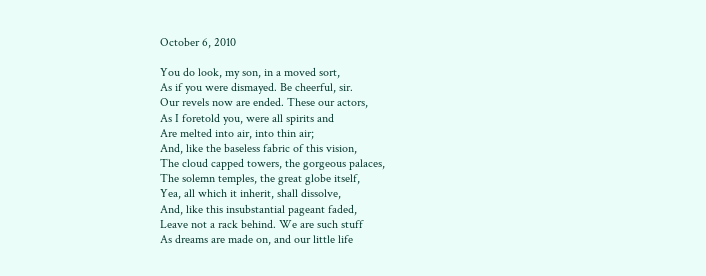October 6, 2010

You do look, my son, in a moved sort,
As if you were dismayed. Be cheerful, sir.
Our revels now are ended. These our actors,
As I foretold you, were all spirits and
Are melted into air, into thin air;
And, like the baseless fabric of this vision,
The cloud capped towers, the gorgeous palaces,
The solemn temples, the great globe itself,
Yea, all which it inherit, shall dissolve,
And, like this insubstantial pageant faded,
Leave not a rack behind. We are such stuff
As dreams are made on, and our little life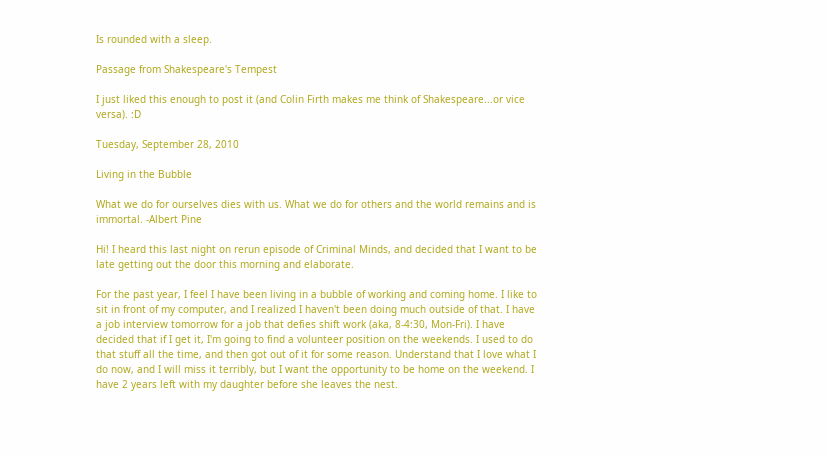Is rounded with a sleep.

Passage from Shakespeare's Tempest

I just liked this enough to post it (and Colin Firth makes me think of Shakespeare...or vice versa). :D

Tuesday, September 28, 2010

Living in the Bubble

What we do for ourselves dies with us. What we do for others and the world remains and is immortal. -Albert Pine

Hi! I heard this last night on rerun episode of Criminal Minds, and decided that I want to be late getting out the door this morning and elaborate.

For the past year, I feel I have been living in a bubble of working and coming home. I like to sit in front of my computer, and I realized I haven't been doing much outside of that. I have a job interview tomorrow for a job that defies shift work (aka, 8-4:30, Mon-Fri). I have decided that if I get it, I'm going to find a volunteer position on the weekends. I used to do that stuff all the time, and then got out of it for some reason. Understand that I love what I do now, and I will miss it terribly, but I want the opportunity to be home on the weekend. I have 2 years left with my daughter before she leaves the nest.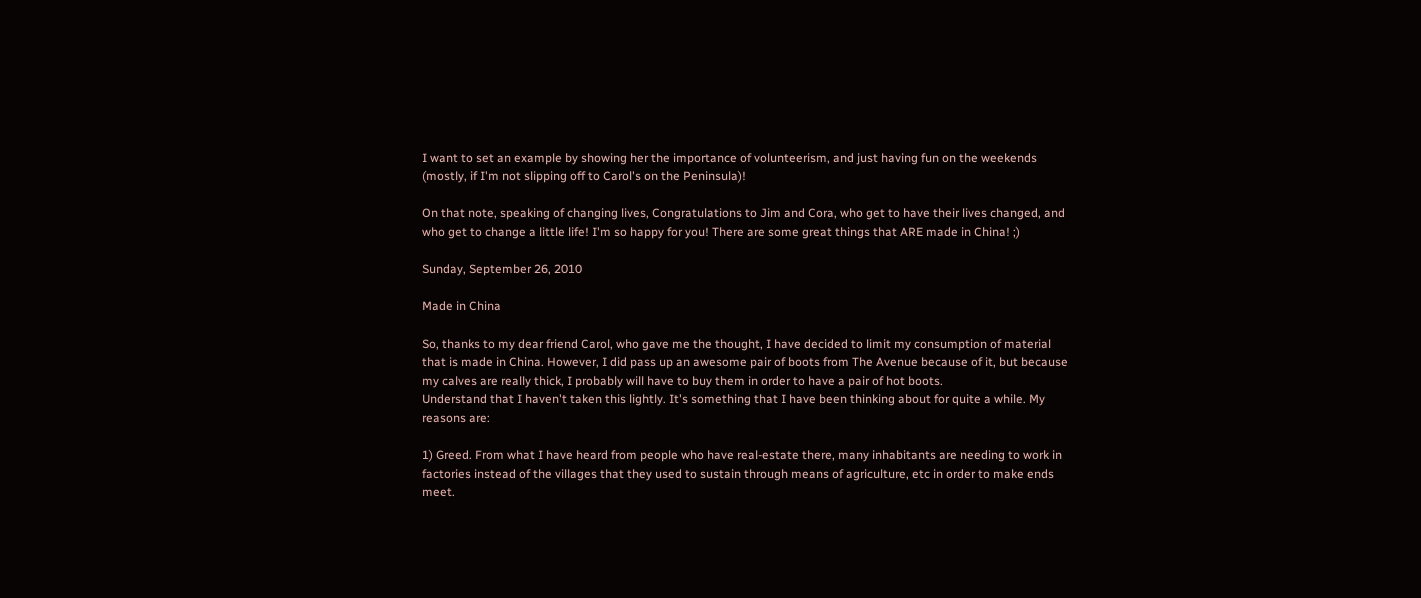I want to set an example by showing her the importance of volunteerism, and just having fun on the weekends (mostly, if I'm not slipping off to Carol's on the Peninsula)!

On that note, speaking of changing lives, Congratulations to Jim and Cora, who get to have their lives changed, and who get to change a little life! I'm so happy for you! There are some great things that ARE made in China! ;)

Sunday, September 26, 2010

Made in China

So, thanks to my dear friend Carol, who gave me the thought, I have decided to limit my consumption of material that is made in China. However, I did pass up an awesome pair of boots from The Avenue because of it, but because my calves are really thick, I probably will have to buy them in order to have a pair of hot boots.
Understand that I haven't taken this lightly. It's something that I have been thinking about for quite a while. My reasons are:

1) Greed. From what I have heard from people who have real-estate there, many inhabitants are needing to work in factories instead of the villages that they used to sustain through means of agriculture, etc in order to make ends meet.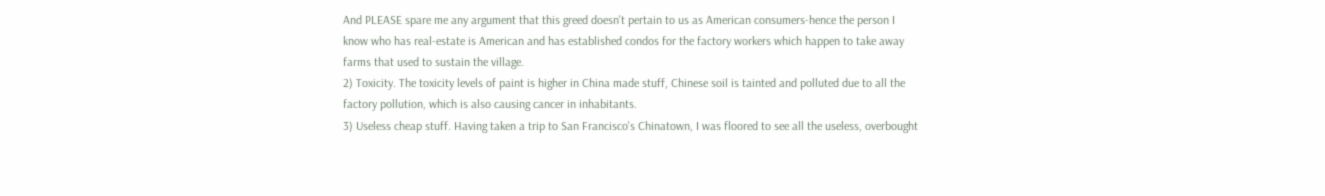And PLEASE spare me any argument that this greed doesn't pertain to us as American consumers-hence the person I know who has real-estate is American and has established condos for the factory workers which happen to take away farms that used to sustain the village.
2) Toxicity. The toxicity levels of paint is higher in China made stuff, Chinese soil is tainted and polluted due to all the factory pollution, which is also causing cancer in inhabitants.
3) Useless cheap stuff. Having taken a trip to San Francisco's Chinatown, I was floored to see all the useless, overbought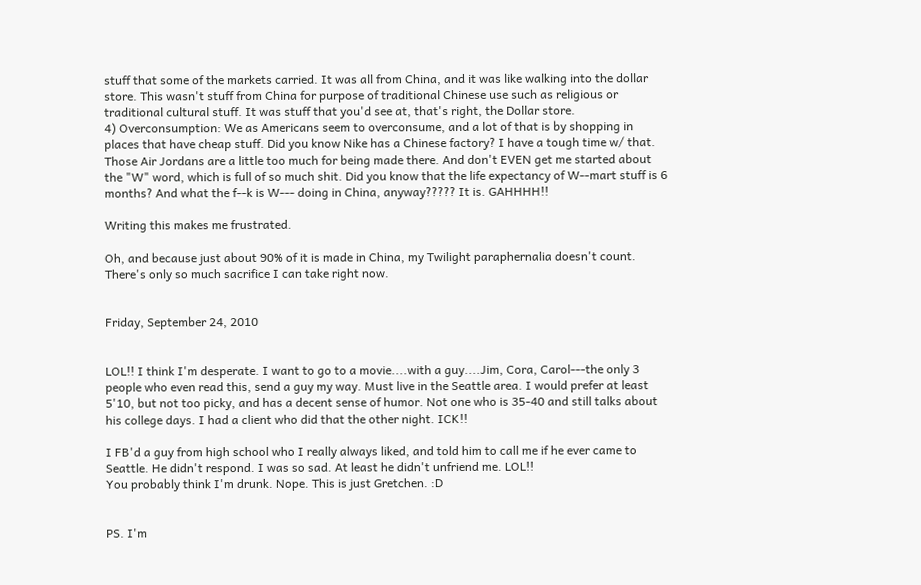stuff that some of the markets carried. It was all from China, and it was like walking into the dollar store. This wasn't stuff from China for purpose of traditional Chinese use such as religious or traditional cultural stuff. It was stuff that you'd see at, that's right, the Dollar store.
4) Overconsumption: We as Americans seem to overconsume, and a lot of that is by shopping in places that have cheap stuff. Did you know Nike has a Chinese factory? I have a tough time w/ that. Those Air Jordans are a little too much for being made there. And don't EVEN get me started about the "W" word, which is full of so much shit. Did you know that the life expectancy of W--mart stuff is 6 months? And what the f--k is W--- doing in China, anyway????? It is. GAHHHH!!

Writing this makes me frustrated.

Oh, and because just about 90% of it is made in China, my Twilight paraphernalia doesn't count. There's only so much sacrifice I can take right now.


Friday, September 24, 2010


LOL!! I think I'm desperate. I want to go to a movie....with a guy....Jim, Cora, Carol---the only 3 people who even read this, send a guy my way. Must live in the Seattle area. I would prefer at least 5'10, but not too picky, and has a decent sense of humor. Not one who is 35-40 and still talks about his college days. I had a client who did that the other night. ICK!!

I FB'd a guy from high school who I really always liked, and told him to call me if he ever came to Seattle. He didn't respond. I was so sad. At least he didn't unfriend me. LOL!!
You probably think I'm drunk. Nope. This is just Gretchen. :D


PS. I'm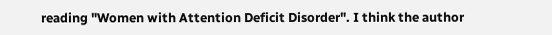reading "Women with Attention Deficit Disorder". I think the author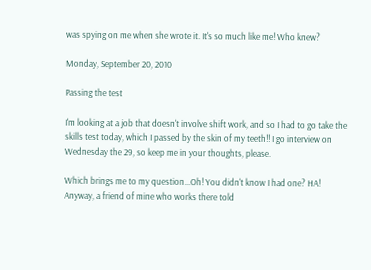was spying on me when she wrote it. It's so much like me! Who knew?

Monday, September 20, 2010

Passing the test

I'm looking at a job that doesn't involve shift work, and so I had to go take the skills test today, which I passed by the skin of my teeth!! I go interview on Wednesday the 29, so keep me in your thoughts, please.

Which brings me to my question...Oh! You didn't know I had one? HA! Anyway, a friend of mine who works there told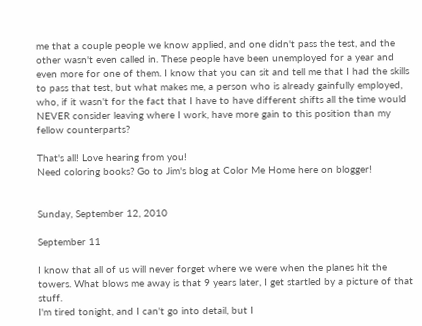me that a couple people we know applied, and one didn't pass the test, and the other wasn't even called in. These people have been unemployed for a year and even more for one of them. I know that you can sit and tell me that I had the skills to pass that test, but what makes me, a person who is already gainfully employed, who, if it wasn't for the fact that I have to have different shifts all the time would NEVER consider leaving where I work, have more gain to this position than my fellow counterparts?

That's all! Love hearing from you!
Need coloring books? Go to Jim's blog at Color Me Home here on blogger!


Sunday, September 12, 2010

September 11

I know that all of us will never forget where we were when the planes hit the towers. What blows me away is that 9 years later, I get startled by a picture of that stuff.
I'm tired tonight, and I can't go into detail, but I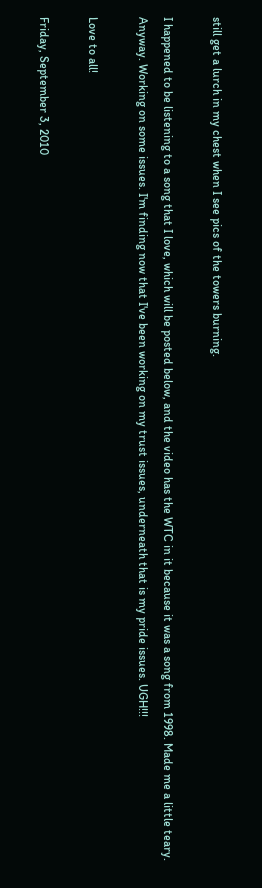still get a lurch in my chest when I see pics of the towers burning.

I happened to be listening to a song that I love, which will be posted below, and the video has the WTC in it because it was a song from 1998. Made me a little teary.
Anyway. Working on some issues. I'm finding now that I've been working on my trust issues, underneath that is my pride issues. UGH!!!

Love to all!

Friday, September 3, 2010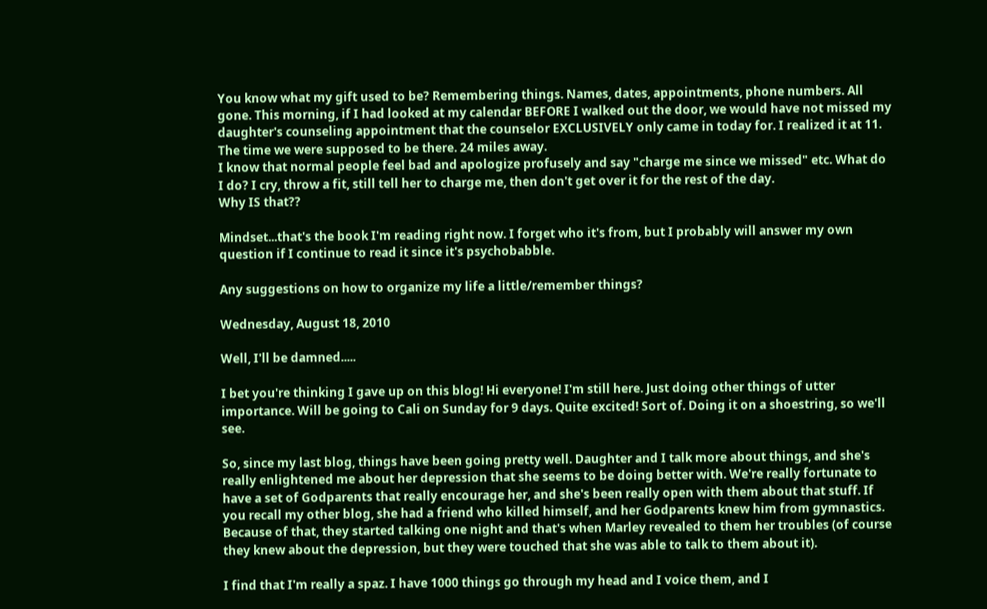You know what my gift used to be? Remembering things. Names, dates, appointments, phone numbers. All gone. This morning, if I had looked at my calendar BEFORE I walked out the door, we would have not missed my daughter's counseling appointment that the counselor EXCLUSIVELY only came in today for. I realized it at 11. The time we were supposed to be there. 24 miles away.
I know that normal people feel bad and apologize profusely and say "charge me since we missed" etc. What do I do? I cry, throw a fit, still tell her to charge me, then don't get over it for the rest of the day.
Why IS that??

Mindset...that's the book I'm reading right now. I forget who it's from, but I probably will answer my own question if I continue to read it since it's psychobabble.

Any suggestions on how to organize my life a little/remember things?

Wednesday, August 18, 2010

Well, I'll be damned.....

I bet you're thinking I gave up on this blog! Hi everyone! I'm still here. Just doing other things of utter importance. Will be going to Cali on Sunday for 9 days. Quite excited! Sort of. Doing it on a shoestring, so we'll see.

So, since my last blog, things have been going pretty well. Daughter and I talk more about things, and she's really enlightened me about her depression that she seems to be doing better with. We're really fortunate to have a set of Godparents that really encourage her, and she's been really open with them about that stuff. If you recall my other blog, she had a friend who killed himself, and her Godparents knew him from gymnastics. Because of that, they started talking one night and that's when Marley revealed to them her troubles (of course they knew about the depression, but they were touched that she was able to talk to them about it).

I find that I'm really a spaz. I have 1000 things go through my head and I voice them, and I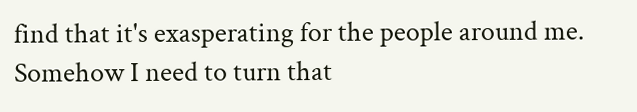find that it's exasperating for the people around me. Somehow I need to turn that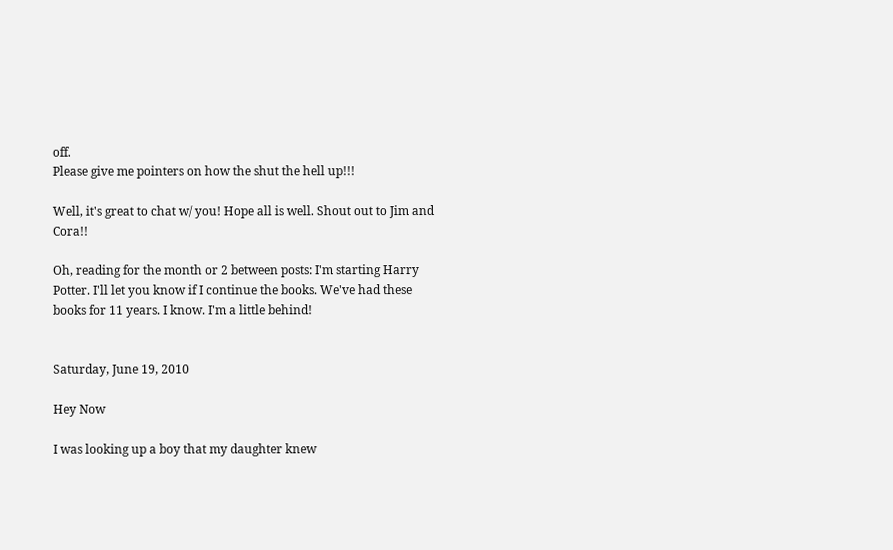off.
Please give me pointers on how the shut the hell up!!!

Well, it's great to chat w/ you! Hope all is well. Shout out to Jim and Cora!!

Oh, reading for the month or 2 between posts: I'm starting Harry Potter. I'll let you know if I continue the books. We've had these books for 11 years. I know. I'm a little behind!


Saturday, June 19, 2010

Hey Now

I was looking up a boy that my daughter knew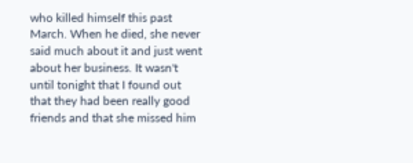who killed himself this past March. When he died, she never said much about it and just went about her business. It wasn't until tonight that I found out that they had been really good friends and that she missed him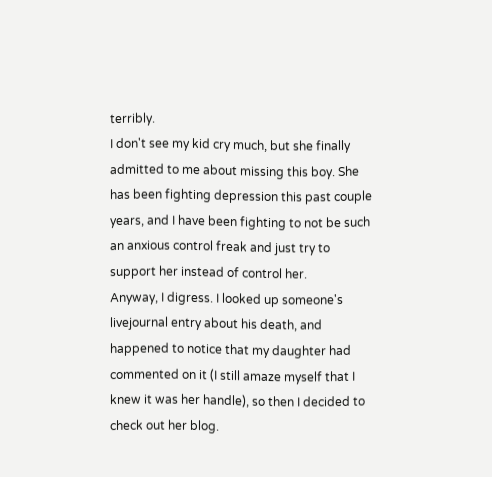terribly.
I don't see my kid cry much, but she finally admitted to me about missing this boy. She has been fighting depression this past couple years, and I have been fighting to not be such an anxious control freak and just try to support her instead of control her.
Anyway, I digress. I looked up someone's livejournal entry about his death, and happened to notice that my daughter had commented on it (I still amaze myself that I knew it was her handle), so then I decided to check out her blog.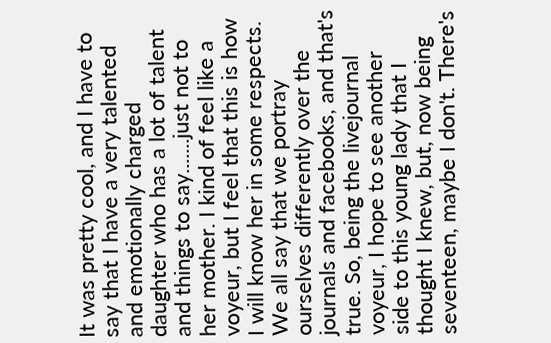It was pretty cool, and I have to say that I have a very talented and emotionally charged daughter who has a lot of talent and things to say.......just not to her mother. I kind of feel like a voyeur, but I feel that this is how I will know her in some respects. We all say that we portray ourselves differently over the journals and facebooks, and that's true. So, being the livejournal voyeur, I hope to see another side to this young lady that I thought I knew, but, now being seventeen, maybe I don't. There's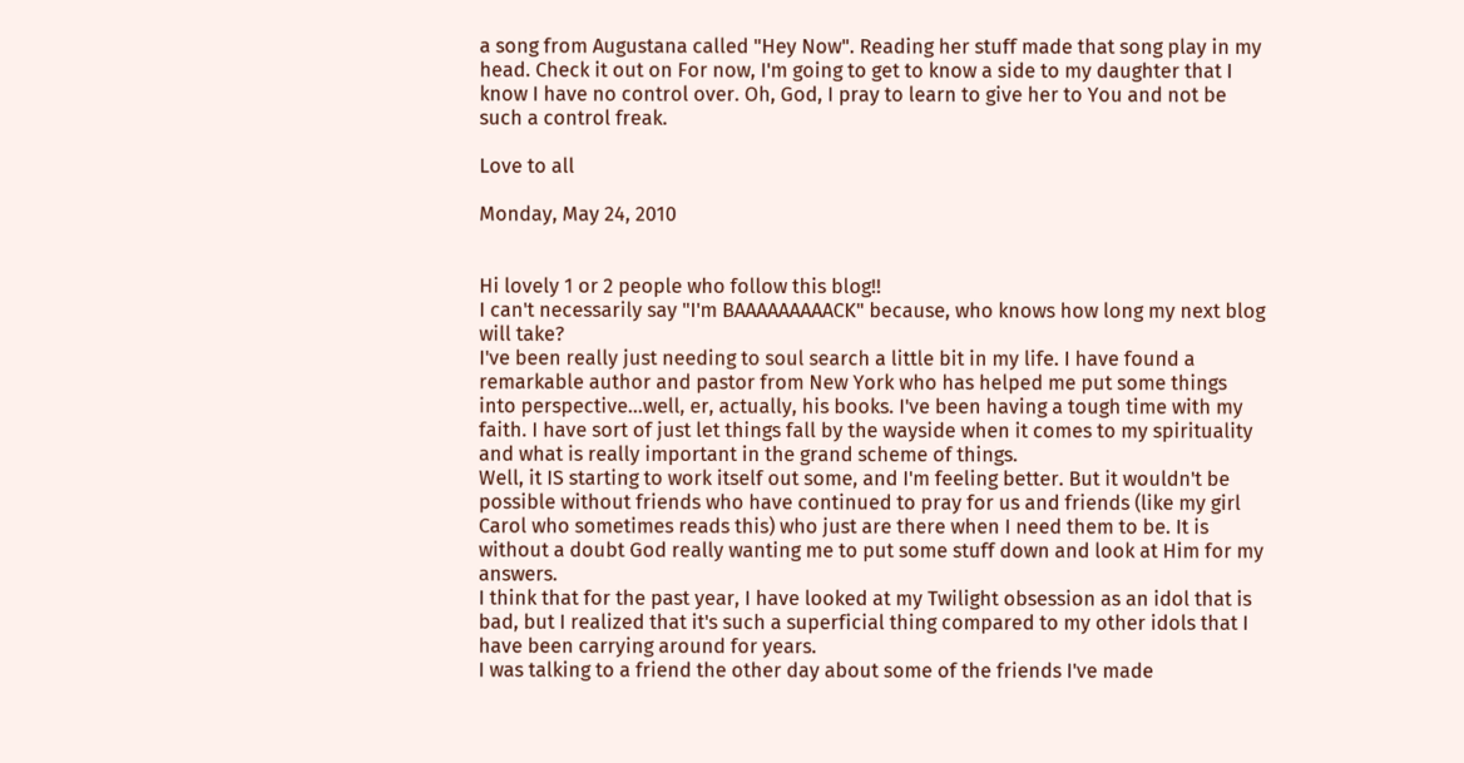a song from Augustana called "Hey Now". Reading her stuff made that song play in my head. Check it out on For now, I'm going to get to know a side to my daughter that I know I have no control over. Oh, God, I pray to learn to give her to You and not be such a control freak.

Love to all

Monday, May 24, 2010


Hi lovely 1 or 2 people who follow this blog!!
I can't necessarily say "I'm BAAAAAAAAACK" because, who knows how long my next blog will take?
I've been really just needing to soul search a little bit in my life. I have found a remarkable author and pastor from New York who has helped me put some things into perspective...well, er, actually, his books. I've been having a tough time with my faith. I have sort of just let things fall by the wayside when it comes to my spirituality and what is really important in the grand scheme of things.
Well, it IS starting to work itself out some, and I'm feeling better. But it wouldn't be possible without friends who have continued to pray for us and friends (like my girl Carol who sometimes reads this) who just are there when I need them to be. It is without a doubt God really wanting me to put some stuff down and look at Him for my answers.
I think that for the past year, I have looked at my Twilight obsession as an idol that is bad, but I realized that it's such a superficial thing compared to my other idols that I have been carrying around for years.
I was talking to a friend the other day about some of the friends I've made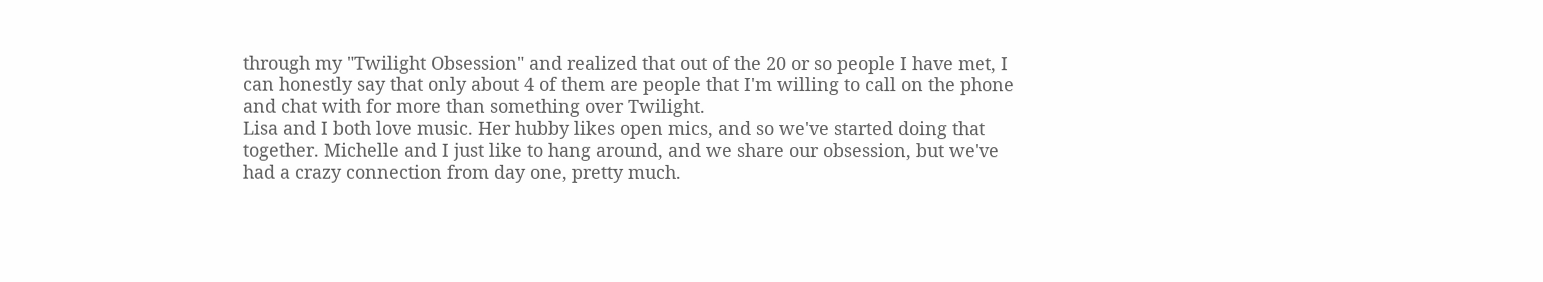through my "Twilight Obsession" and realized that out of the 20 or so people I have met, I can honestly say that only about 4 of them are people that I'm willing to call on the phone and chat with for more than something over Twilight.
Lisa and I both love music. Her hubby likes open mics, and so we've started doing that together. Michelle and I just like to hang around, and we share our obsession, but we've had a crazy connection from day one, pretty much.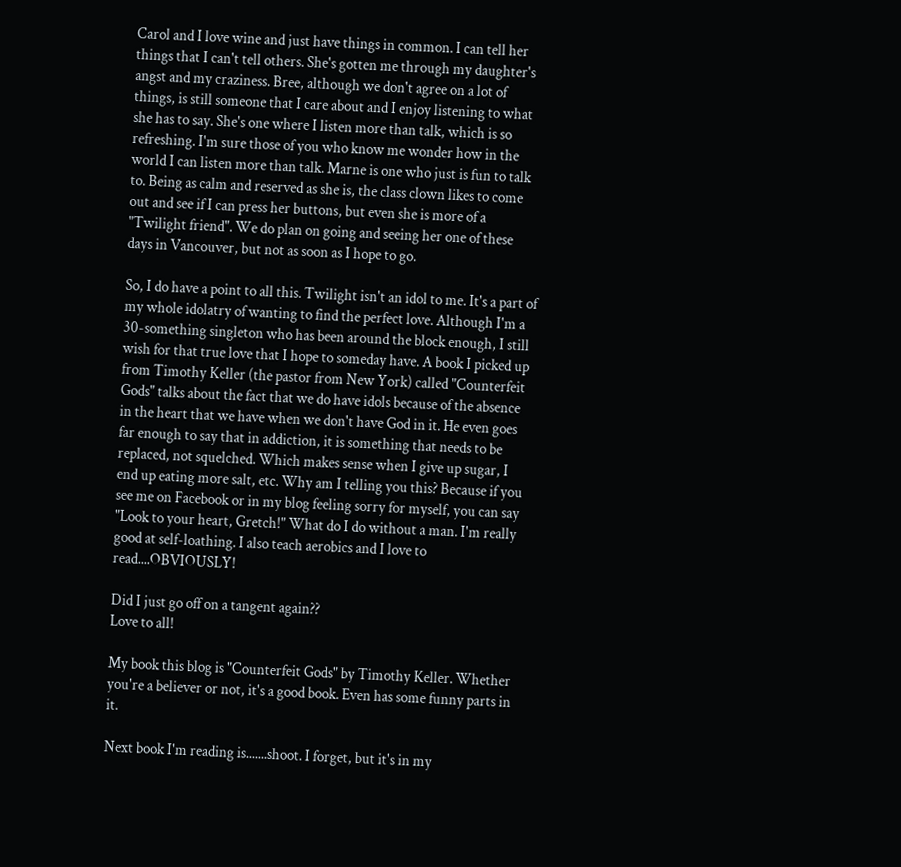Carol and I love wine and just have things in common. I can tell her things that I can't tell others. She's gotten me through my daughter's angst and my craziness. Bree, although we don't agree on a lot of things, is still someone that I care about and I enjoy listening to what she has to say. She's one where I listen more than talk, which is so refreshing. I'm sure those of you who know me wonder how in the world I can listen more than talk. Marne is one who just is fun to talk to. Being as calm and reserved as she is, the class clown likes to come out and see if I can press her buttons, but even she is more of a "Twilight friend". We do plan on going and seeing her one of these days in Vancouver, but not as soon as I hope to go.

So, I do have a point to all this. Twilight isn't an idol to me. It's a part of my whole idolatry of wanting to find the perfect love. Although I'm a 30-something singleton who has been around the block enough, I still wish for that true love that I hope to someday have. A book I picked up from Timothy Keller (the pastor from New York) called "Counterfeit Gods" talks about the fact that we do have idols because of the absence in the heart that we have when we don't have God in it. He even goes far enough to say that in addiction, it is something that needs to be replaced, not squelched. Which makes sense when I give up sugar, I end up eating more salt, etc. Why am I telling you this? Because if you see me on Facebook or in my blog feeling sorry for myself, you can say "Look to your heart, Gretch!" What do I do without a man. I'm really good at self-loathing. I also teach aerobics and I love to read....OBVIOUSLY!

Did I just go off on a tangent again??
Love to all!

My book this blog is "Counterfeit Gods" by Timothy Keller. Whether you're a believer or not, it's a good book. Even has some funny parts in it.

Next book I'm reading is.......shoot. I forget, but it's in my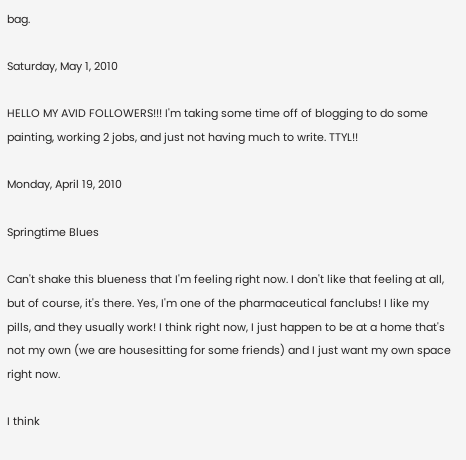bag.

Saturday, May 1, 2010

HELLO MY AVID FOLLOWERS!!! I'm taking some time off of blogging to do some painting, working 2 jobs, and just not having much to write. TTYL!!

Monday, April 19, 2010

Springtime Blues

Can't shake this blueness that I'm feeling right now. I don't like that feeling at all, but of course, it's there. Yes, I'm one of the pharmaceutical fanclubs! I like my pills, and they usually work! I think right now, I just happen to be at a home that's not my own (we are housesitting for some friends) and I just want my own space right now.

I think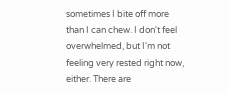sometimes I bite off more than I can chew. I don't feel overwhelmed, but I'm not feeling very rested right now, either. There are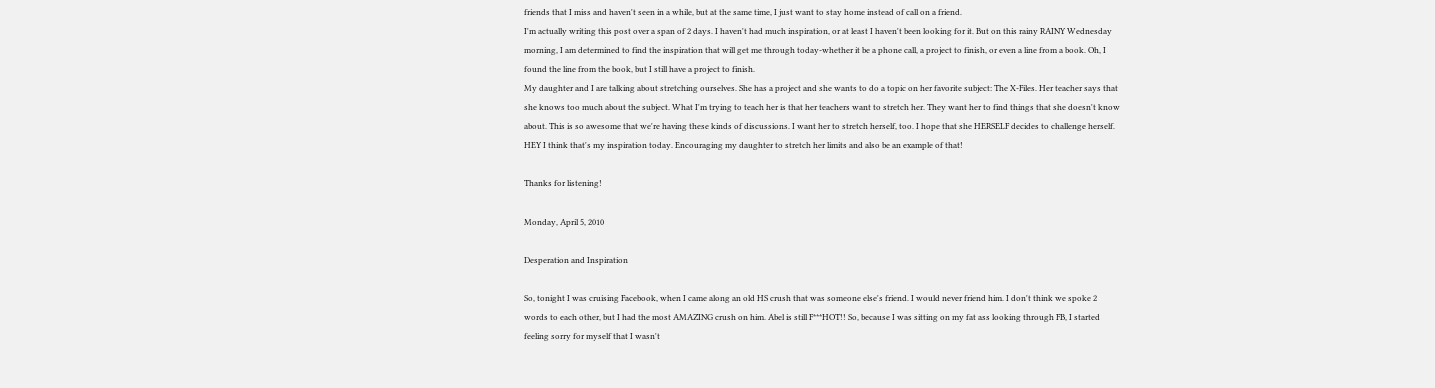friends that I miss and haven't seen in a while, but at the same time, I just want to stay home instead of call on a friend.
I'm actually writing this post over a span of 2 days. I haven't had much inspiration, or at least I haven't been looking for it. But on this rainy RAINY Wednesday morning, I am determined to find the inspiration that will get me through today-whether it be a phone call, a project to finish, or even a line from a book. Oh, I found the line from the book, but I still have a project to finish.
My daughter and I are talking about stretching ourselves. She has a project and she wants to do a topic on her favorite subject: The X-Files. Her teacher says that she knows too much about the subject. What I'm trying to teach her is that her teachers want to stretch her. They want her to find things that she doesn't know about. This is so awesome that we're having these kinds of discussions. I want her to stretch herself, too. I hope that she HERSELF decides to challenge herself. HEY I think that's my inspiration today. Encouraging my daughter to stretch her limits and also be an example of that!

Thanks for listening!

Monday, April 5, 2010

Desperation and Inspiration

So, tonight I was cruising Facebook, when I came along an old HS crush that was someone else's friend. I would never friend him. I don't think we spoke 2 words to each other, but I had the most AMAZING crush on him. Abel is still F***HOT!! So, because I was sitting on my fat ass looking through FB, I started feeling sorry for myself that I wasn't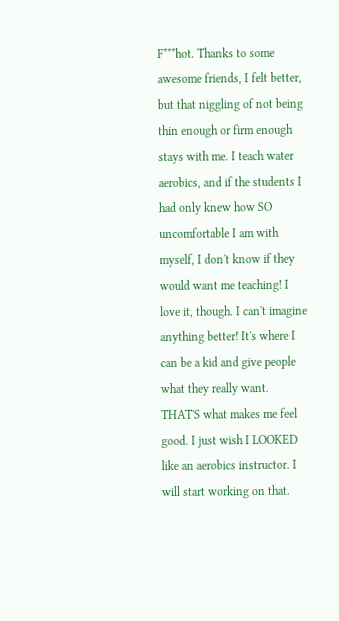F***hot. Thanks to some awesome friends, I felt better, but that niggling of not being thin enough or firm enough stays with me. I teach water aerobics, and if the students I had only knew how SO uncomfortable I am with myself, I don't know if they would want me teaching! I love it, though. I can't imagine anything better! It's where I can be a kid and give people what they really want. THAT'S what makes me feel good. I just wish I LOOKED like an aerobics instructor. I will start working on that.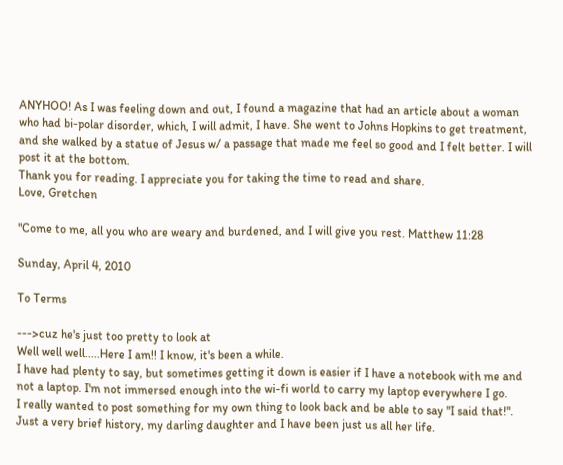ANYHOO! As I was feeling down and out, I found a magazine that had an article about a woman who had bi-polar disorder, which, I will admit, I have. She went to Johns Hopkins to get treatment, and she walked by a statue of Jesus w/ a passage that made me feel so good and I felt better. I will post it at the bottom.
Thank you for reading. I appreciate you for taking the time to read and share.
Love, Gretchen

"Come to me, all you who are weary and burdened, and I will give you rest. Matthew 11:28

Sunday, April 4, 2010

To Terms

--->cuz he's just too pretty to look at
Well well well.....Here I am!! I know, it's been a while.
I have had plenty to say, but sometimes getting it down is easier if I have a notebook with me and not a laptop. I'm not immersed enough into the wi-fi world to carry my laptop everywhere I go.
I really wanted to post something for my own thing to look back and be able to say "I said that!".
Just a very brief history, my darling daughter and I have been just us all her life.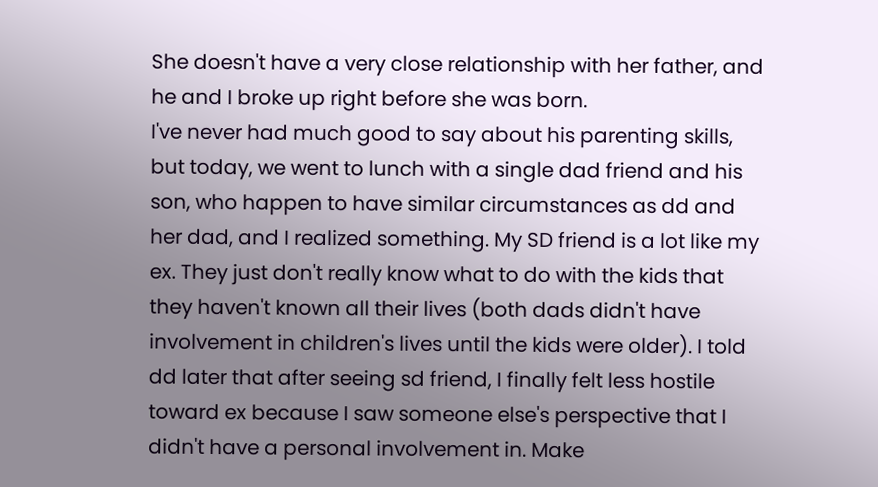She doesn't have a very close relationship with her father, and he and I broke up right before she was born.
I've never had much good to say about his parenting skills, but today, we went to lunch with a single dad friend and his son, who happen to have similar circumstances as dd and her dad, and I realized something. My SD friend is a lot like my ex. They just don't really know what to do with the kids that they haven't known all their lives (both dads didn't have involvement in children's lives until the kids were older). I told dd later that after seeing sd friend, I finally felt less hostile toward ex because I saw someone else's perspective that I didn't have a personal involvement in. Make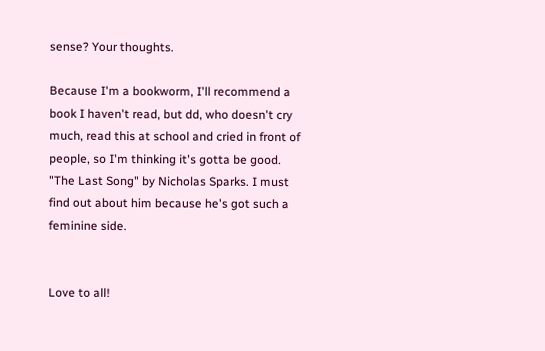sense? Your thoughts.

Because I'm a bookworm, I'll recommend a book I haven't read, but dd, who doesn't cry much, read this at school and cried in front of people, so I'm thinking it's gotta be good. "The Last Song" by Nicholas Sparks. I must find out about him because he's got such a feminine side.


Love to all!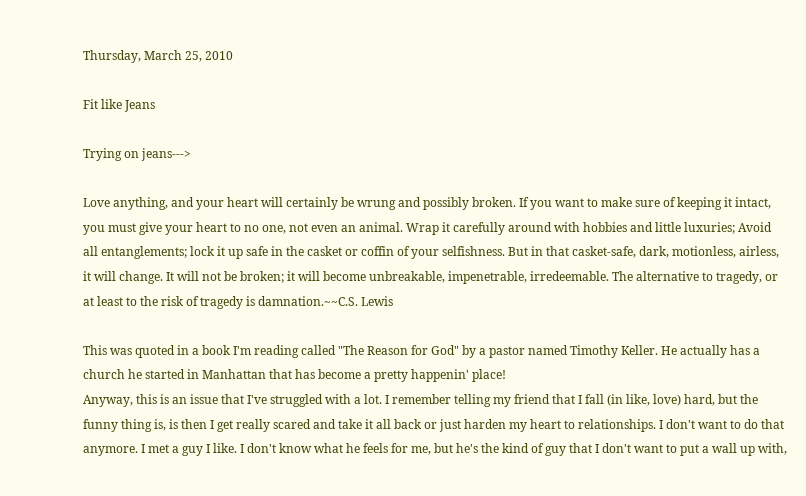Thursday, March 25, 2010

Fit like Jeans

Trying on jeans--->

Love anything, and your heart will certainly be wrung and possibly broken. If you want to make sure of keeping it intact, you must give your heart to no one, not even an animal. Wrap it carefully around with hobbies and little luxuries; Avoid all entanglements; lock it up safe in the casket or coffin of your selfishness. But in that casket-safe, dark, motionless, airless, it will change. It will not be broken; it will become unbreakable, impenetrable, irredeemable. The alternative to tragedy, or at least to the risk of tragedy is damnation.~~C.S. Lewis

This was quoted in a book I'm reading called "The Reason for God" by a pastor named Timothy Keller. He actually has a church he started in Manhattan that has become a pretty happenin' place!
Anyway, this is an issue that I've struggled with a lot. I remember telling my friend that I fall (in like, love) hard, but the funny thing is, is then I get really scared and take it all back or just harden my heart to relationships. I don't want to do that anymore. I met a guy I like. I don't know what he feels for me, but he's the kind of guy that I don't want to put a wall up with,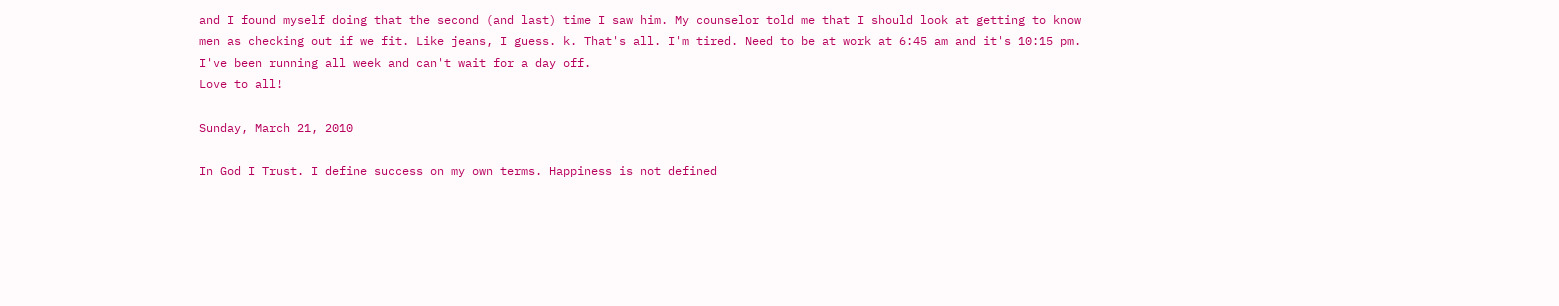and I found myself doing that the second (and last) time I saw him. My counselor told me that I should look at getting to know men as checking out if we fit. Like jeans, I guess. k. That's all. I'm tired. Need to be at work at 6:45 am and it's 10:15 pm. I've been running all week and can't wait for a day off.
Love to all!

Sunday, March 21, 2010

In God I Trust. I define success on my own terms. Happiness is not defined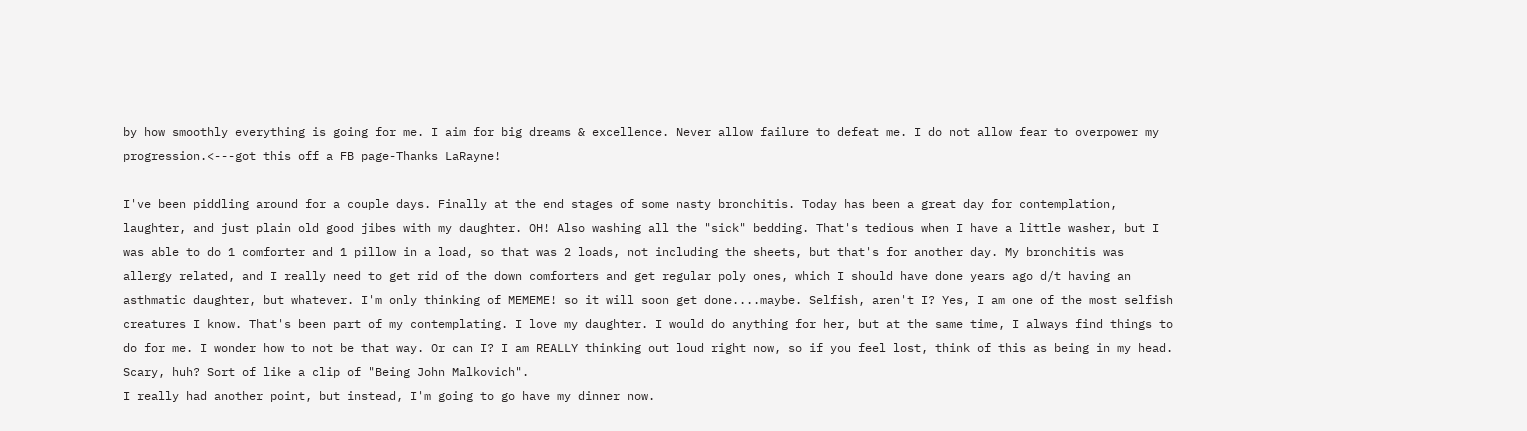by how smoothly everything is going for me. I aim for big dreams & excellence. Never allow failure to defeat me. I do not allow fear to overpower my progression.<---got this off a FB page-Thanks LaRayne!

I've been piddling around for a couple days. Finally at the end stages of some nasty bronchitis. Today has been a great day for contemplation, laughter, and just plain old good jibes with my daughter. OH! Also washing all the "sick" bedding. That's tedious when I have a little washer, but I was able to do 1 comforter and 1 pillow in a load, so that was 2 loads, not including the sheets, but that's for another day. My bronchitis was allergy related, and I really need to get rid of the down comforters and get regular poly ones, which I should have done years ago d/t having an asthmatic daughter, but whatever. I'm only thinking of MEMEME! so it will soon get done....maybe. Selfish, aren't I? Yes, I am one of the most selfish creatures I know. That's been part of my contemplating. I love my daughter. I would do anything for her, but at the same time, I always find things to do for me. I wonder how to not be that way. Or can I? I am REALLY thinking out loud right now, so if you feel lost, think of this as being in my head. Scary, huh? Sort of like a clip of "Being John Malkovich".
I really had another point, but instead, I'm going to go have my dinner now.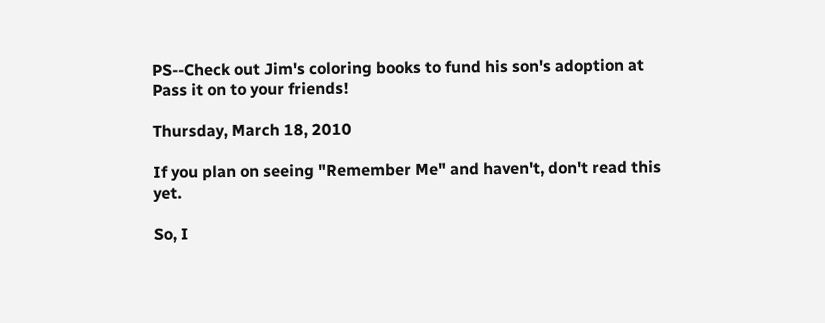PS--Check out Jim's coloring books to fund his son's adoption at Pass it on to your friends!

Thursday, March 18, 2010

If you plan on seeing "Remember Me" and haven't, don't read this yet.

So, I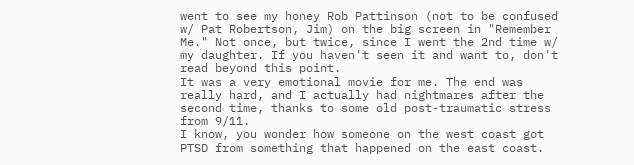went to see my honey Rob Pattinson (not to be confused w/ Pat Robertson, Jim) on the big screen in "Remember Me." Not once, but twice, since I went the 2nd time w/ my daughter. If you haven't seen it and want to, don't read beyond this point.
It was a very emotional movie for me. The end was really hard, and I actually had nightmares after the second time, thanks to some old post-traumatic stress from 9/11.
I know, you wonder how someone on the west coast got PTSD from something that happened on the east coast.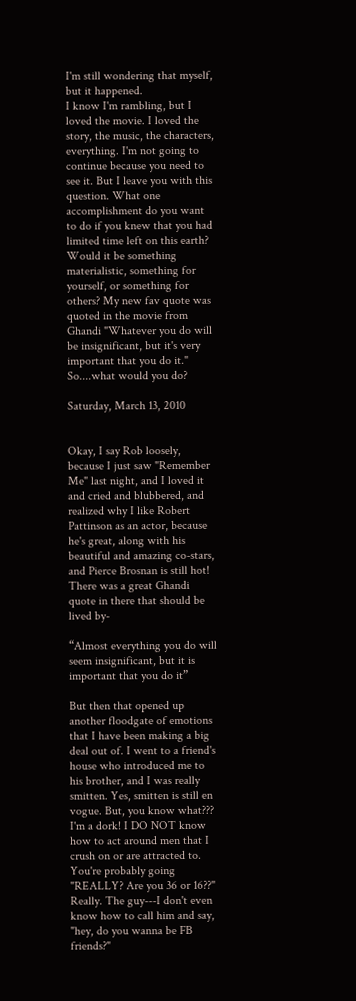I'm still wondering that myself, but it happened.
I know I'm rambling, but I loved the movie. I loved the story, the music, the characters, everything. I'm not going to continue because you need to see it. But I leave you with this question. What one accomplishment do you want to do if you knew that you had limited time left on this earth? Would it be something materialistic, something for yourself, or something for others? My new fav quote was quoted in the movie from Ghandi "Whatever you do will be insignificant, but it's very important that you do it." So....what would you do?

Saturday, March 13, 2010


Okay, I say Rob loosely, because I just saw "Remember Me" last night, and I loved it and cried and blubbered, and realized why I like Robert Pattinson as an actor, because he's great, along with his beautiful and amazing co-stars, and Pierce Brosnan is still hot! There was a great Ghandi quote in there that should be lived by-

“Almost everything you do will seem insignificant, but it is important that you do it”

But then that opened up another floodgate of emotions that I have been making a big deal out of. I went to a friend's house who introduced me to his brother, and I was really smitten. Yes, smitten is still en vogue. But, you know what??? I'm a dork! I DO NOT know how to act around men that I crush on or are attracted to. You're probably going "REALLY? Are you 36 or 16??" Really. The guy---I don't even know how to call him and say, "hey, do you wanna be FB friends?"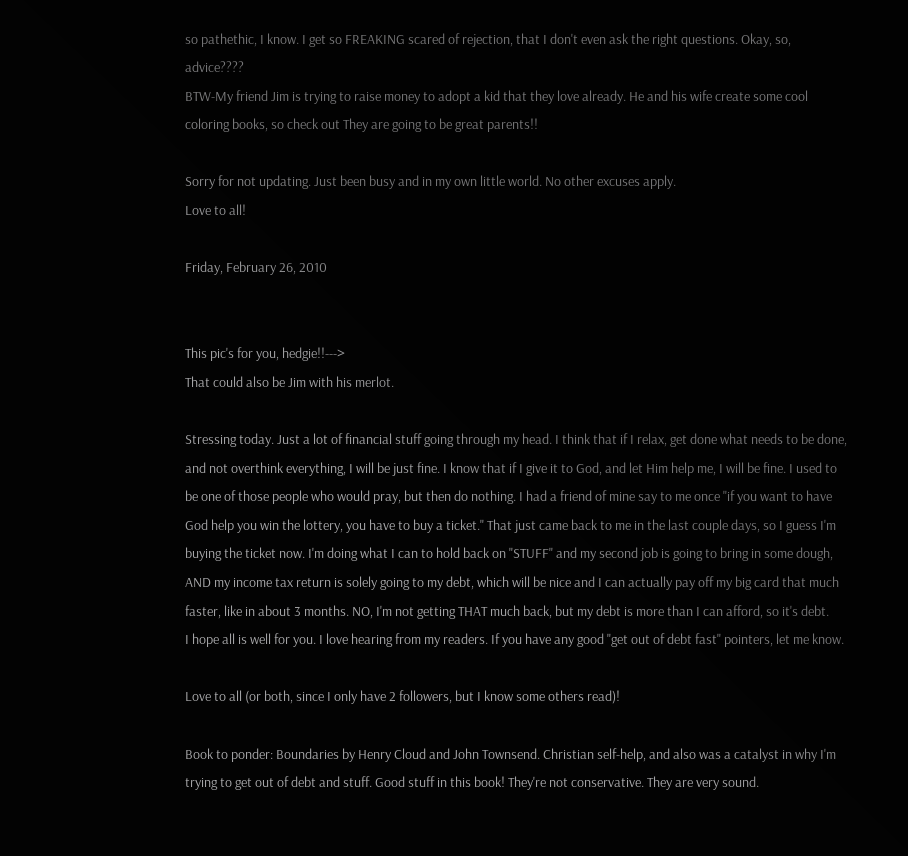so pathethic, I know. I get so FREAKING scared of rejection, that I don't even ask the right questions. Okay, so, advice????
BTW-My friend Jim is trying to raise money to adopt a kid that they love already. He and his wife create some cool coloring books, so check out They are going to be great parents!!

Sorry for not updating. Just been busy and in my own little world. No other excuses apply.
Love to all!

Friday, February 26, 2010


This pic's for you, hedgie!!--->
That could also be Jim with his merlot.

Stressing today. Just a lot of financial stuff going through my head. I think that if I relax, get done what needs to be done, and not overthink everything, I will be just fine. I know that if I give it to God, and let Him help me, I will be fine. I used to be one of those people who would pray, but then do nothing. I had a friend of mine say to me once "if you want to have God help you win the lottery, you have to buy a ticket." That just came back to me in the last couple days, so I guess I'm buying the ticket now. I'm doing what I can to hold back on "STUFF" and my second job is going to bring in some dough, AND my income tax return is solely going to my debt, which will be nice and I can actually pay off my big card that much faster, like in about 3 months. NO, I'm not getting THAT much back, but my debt is more than I can afford, so it's debt.
I hope all is well for you. I love hearing from my readers. If you have any good "get out of debt fast" pointers, let me know.

Love to all (or both, since I only have 2 followers, but I know some others read)!

Book to ponder: Boundaries by Henry Cloud and John Townsend. Christian self-help, and also was a catalyst in why I'm trying to get out of debt and stuff. Good stuff in this book! They're not conservative. They are very sound.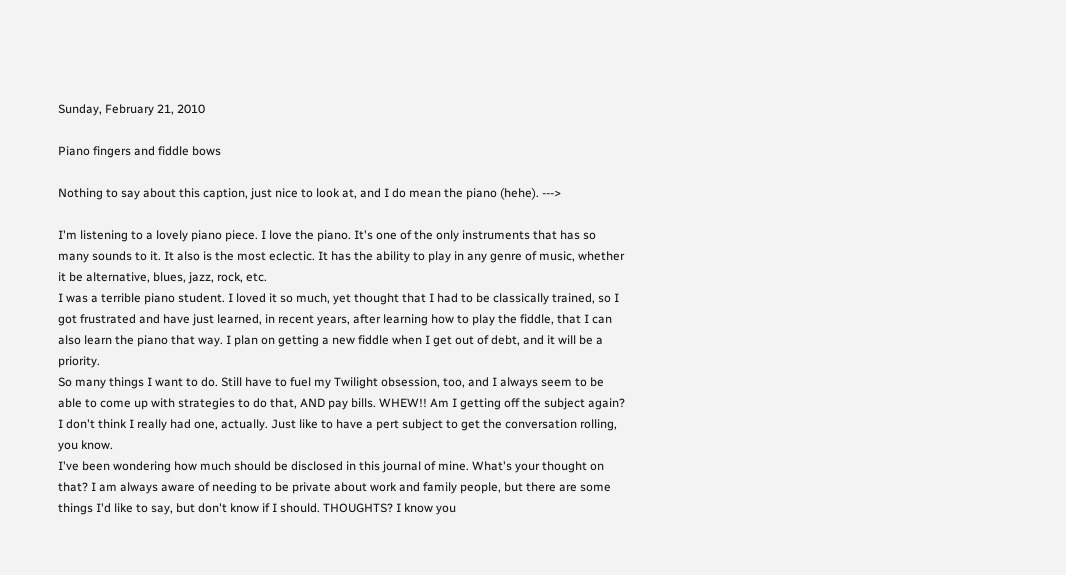Sunday, February 21, 2010

Piano fingers and fiddle bows

Nothing to say about this caption, just nice to look at, and I do mean the piano (hehe). --->

I'm listening to a lovely piano piece. I love the piano. It's one of the only instruments that has so many sounds to it. It also is the most eclectic. It has the ability to play in any genre of music, whether it be alternative, blues, jazz, rock, etc.
I was a terrible piano student. I loved it so much, yet thought that I had to be classically trained, so I got frustrated and have just learned, in recent years, after learning how to play the fiddle, that I can also learn the piano that way. I plan on getting a new fiddle when I get out of debt, and it will be a priority.
So many things I want to do. Still have to fuel my Twilight obsession, too, and I always seem to be able to come up with strategies to do that, AND pay bills. WHEW!! Am I getting off the subject again? I don't think I really had one, actually. Just like to have a pert subject to get the conversation rolling, you know.
I've been wondering how much should be disclosed in this journal of mine. What's your thought on that? I am always aware of needing to be private about work and family people, but there are some things I'd like to say, but don't know if I should. THOUGHTS? I know you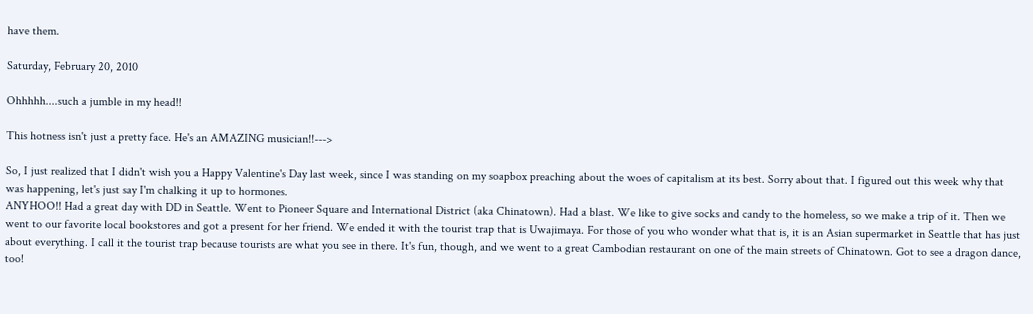have them.

Saturday, February 20, 2010

Ohhhhh....such a jumble in my head!!

This hotness isn't just a pretty face. He's an AMAZING musician!!--->

So, I just realized that I didn't wish you a Happy Valentine's Day last week, since I was standing on my soapbox preaching about the woes of capitalism at its best. Sorry about that. I figured out this week why that was happening, let's just say I'm chalking it up to hormones.
ANYHOO!! Had a great day with DD in Seattle. Went to Pioneer Square and International District (aka Chinatown). Had a blast. We like to give socks and candy to the homeless, so we make a trip of it. Then we went to our favorite local bookstores and got a present for her friend. We ended it with the tourist trap that is Uwajimaya. For those of you who wonder what that is, it is an Asian supermarket in Seattle that has just about everything. I call it the tourist trap because tourists are what you see in there. It's fun, though, and we went to a great Cambodian restaurant on one of the main streets of Chinatown. Got to see a dragon dance, too!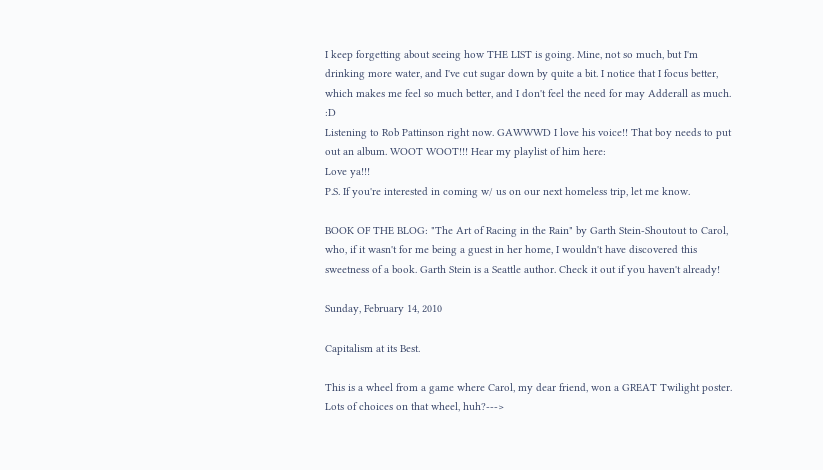I keep forgetting about seeing how THE LIST is going. Mine, not so much, but I'm drinking more water, and I've cut sugar down by quite a bit. I notice that I focus better, which makes me feel so much better, and I don't feel the need for may Adderall as much. :D
Listening to Rob Pattinson right now. GAWWWD I love his voice!! That boy needs to put out an album. WOOT WOOT!!! Hear my playlist of him here:
Love ya!!!
P.S. If you're interested in coming w/ us on our next homeless trip, let me know.

BOOK OF THE BLOG: "The Art of Racing in the Rain" by Garth Stein-Shoutout to Carol, who, if it wasn't for me being a guest in her home, I wouldn't have discovered this sweetness of a book. Garth Stein is a Seattle author. Check it out if you haven't already!

Sunday, February 14, 2010

Capitalism at its Best.

This is a wheel from a game where Carol, my dear friend, won a GREAT Twilight poster. Lots of choices on that wheel, huh?--->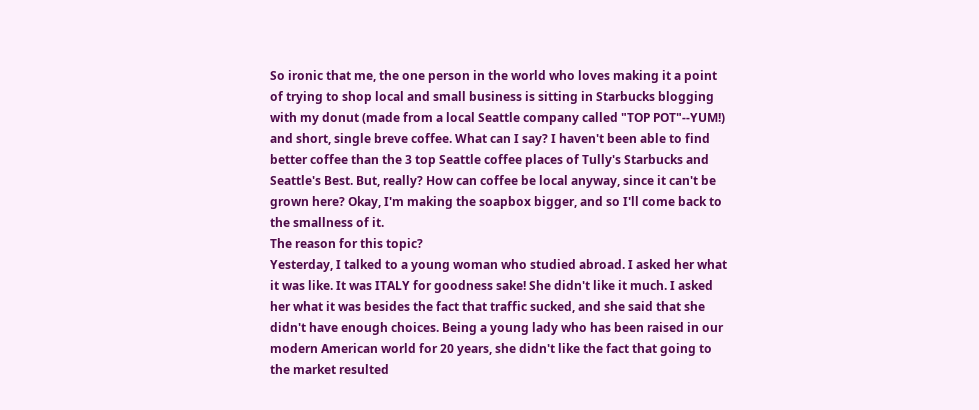So ironic that me, the one person in the world who loves making it a point of trying to shop local and small business is sitting in Starbucks blogging with my donut (made from a local Seattle company called "TOP POT"--YUM!) and short, single breve coffee. What can I say? I haven't been able to find better coffee than the 3 top Seattle coffee places of Tully's Starbucks and Seattle's Best. But, really? How can coffee be local anyway, since it can't be grown here? Okay, I'm making the soapbox bigger, and so I'll come back to the smallness of it.
The reason for this topic?
Yesterday, I talked to a young woman who studied abroad. I asked her what it was like. It was ITALY for goodness sake! She didn't like it much. I asked her what it was besides the fact that traffic sucked, and she said that she didn't have enough choices. Being a young lady who has been raised in our modern American world for 20 years, she didn't like the fact that going to the market resulted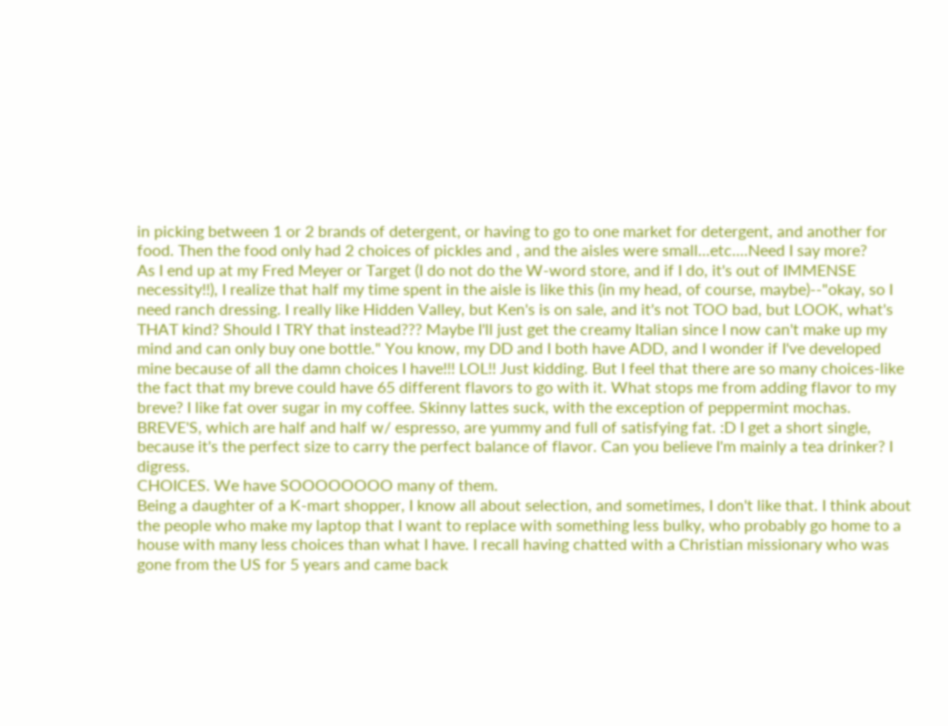in picking between 1 or 2 brands of detergent, or having to go to one market for detergent, and another for food. Then the food only had 2 choices of pickles and , and the aisles were small...etc....Need I say more?
As I end up at my Fred Meyer or Target (I do not do the W-word store, and if I do, it's out of IMMENSE necessity!!), I realize that half my time spent in the aisle is like this (in my head, of course, maybe)--"okay, so I need ranch dressing. I really like Hidden Valley, but Ken's is on sale, and it's not TOO bad, but LOOK, what's THAT kind? Should I TRY that instead??? Maybe I'll just get the creamy Italian since I now can't make up my mind and can only buy one bottle." You know, my DD and I both have ADD, and I wonder if I've developed mine because of all the damn choices I have!!! LOL!! Just kidding. But I feel that there are so many choices-like the fact that my breve could have 65 different flavors to go with it. What stops me from adding flavor to my breve? I like fat over sugar in my coffee. Skinny lattes suck, with the exception of peppermint mochas. BREVE'S, which are half and half w/ espresso, are yummy and full of satisfying fat. :D I get a short single, because it's the perfect size to carry the perfect balance of flavor. Can you believe I'm mainly a tea drinker? I digress.
CHOICES. We have SOOOOOOOO many of them.
Being a daughter of a K-mart shopper, I know all about selection, and sometimes, I don't like that. I think about the people who make my laptop that I want to replace with something less bulky, who probably go home to a house with many less choices than what I have. I recall having chatted with a Christian missionary who was gone from the US for 5 years and came back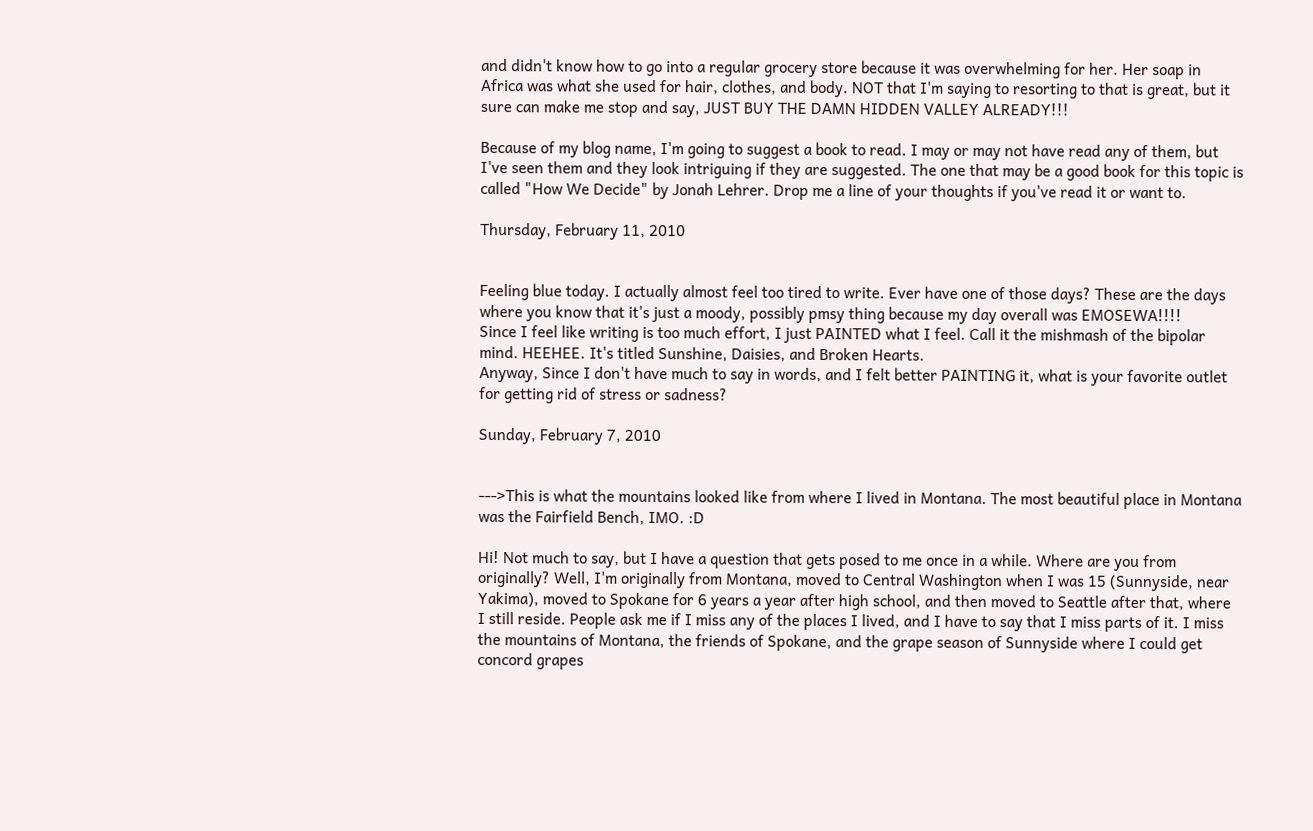and didn't know how to go into a regular grocery store because it was overwhelming for her. Her soap in Africa was what she used for hair, clothes, and body. NOT that I'm saying to resorting to that is great, but it sure can make me stop and say, JUST BUY THE DAMN HIDDEN VALLEY ALREADY!!!

Because of my blog name, I'm going to suggest a book to read. I may or may not have read any of them, but I've seen them and they look intriguing if they are suggested. The one that may be a good book for this topic is called "How We Decide" by Jonah Lehrer. Drop me a line of your thoughts if you've read it or want to.

Thursday, February 11, 2010


Feeling blue today. I actually almost feel too tired to write. Ever have one of those days? These are the days where you know that it's just a moody, possibly pmsy thing because my day overall was EMOSEWA!!!!
Since I feel like writing is too much effort, I just PAINTED what I feel. Call it the mishmash of the bipolar mind. HEEHEE. It's titled Sunshine, Daisies, and Broken Hearts.
Anyway, Since I don't have much to say in words, and I felt better PAINTING it, what is your favorite outlet for getting rid of stress or sadness?

Sunday, February 7, 2010


--->This is what the mountains looked like from where I lived in Montana. The most beautiful place in Montana was the Fairfield Bench, IMO. :D

Hi! Not much to say, but I have a question that gets posed to me once in a while. Where are you from originally? Well, I'm originally from Montana, moved to Central Washington when I was 15 (Sunnyside, near Yakima), moved to Spokane for 6 years a year after high school, and then moved to Seattle after that, where I still reside. People ask me if I miss any of the places I lived, and I have to say that I miss parts of it. I miss the mountains of Montana, the friends of Spokane, and the grape season of Sunnyside where I could get concord grapes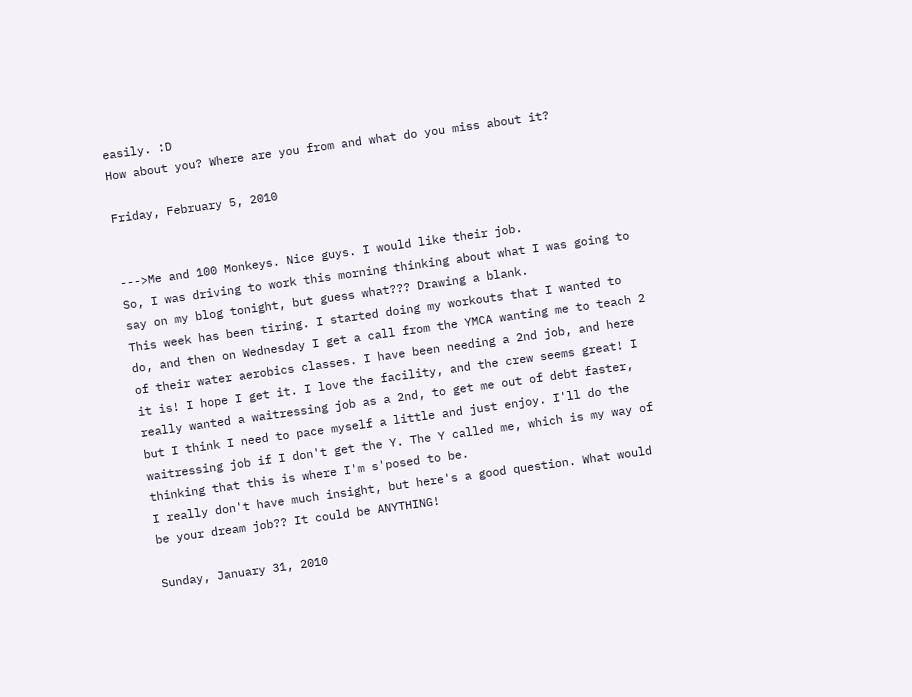easily. :D
How about you? Where are you from and what do you miss about it?

Friday, February 5, 2010


--->Me and 100 Monkeys. Nice guys. I would like their job.
So, I was driving to work this morning thinking about what I was going to say on my blog tonight, but guess what??? Drawing a blank.
This week has been tiring. I started doing my workouts that I wanted to do, and then on Wednesday I get a call from the YMCA wanting me to teach 2 of their water aerobics classes. I have been needing a 2nd job, and here it is! I hope I get it. I love the facility, and the crew seems great! I really wanted a waitressing job as a 2nd, to get me out of debt faster, but I think I need to pace myself a little and just enjoy. I'll do the waitressing job if I don't get the Y. The Y called me, which is my way of thinking that this is where I'm s'posed to be.
I really don't have much insight, but here's a good question. What would be your dream job?? It could be ANYTHING!

Sunday, January 31, 2010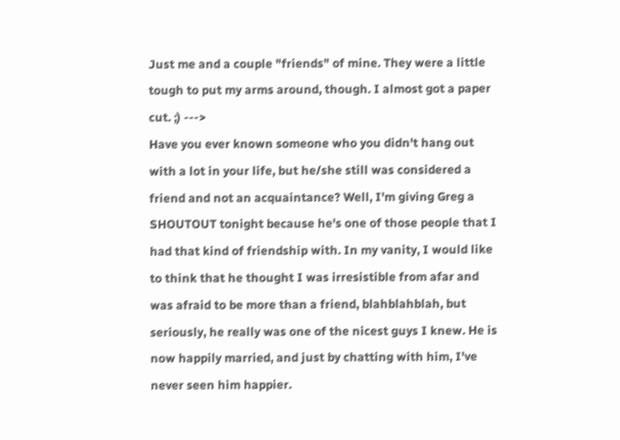Just me and a couple "friends" of mine. They were a little tough to put my arms around, though. I almost got a paper cut. ;) --->
Have you ever known someone who you didn't hang out with a lot in your life, but he/she still was considered a friend and not an acquaintance? Well, I'm giving Greg a SHOUTOUT tonight because he's one of those people that I had that kind of friendship with. In my vanity, I would like to think that he thought I was irresistible from afar and was afraid to be more than a friend, blahblahblah, but seriously, he really was one of the nicest guys I knew. He is now happily married, and just by chatting with him, I've never seen him happier.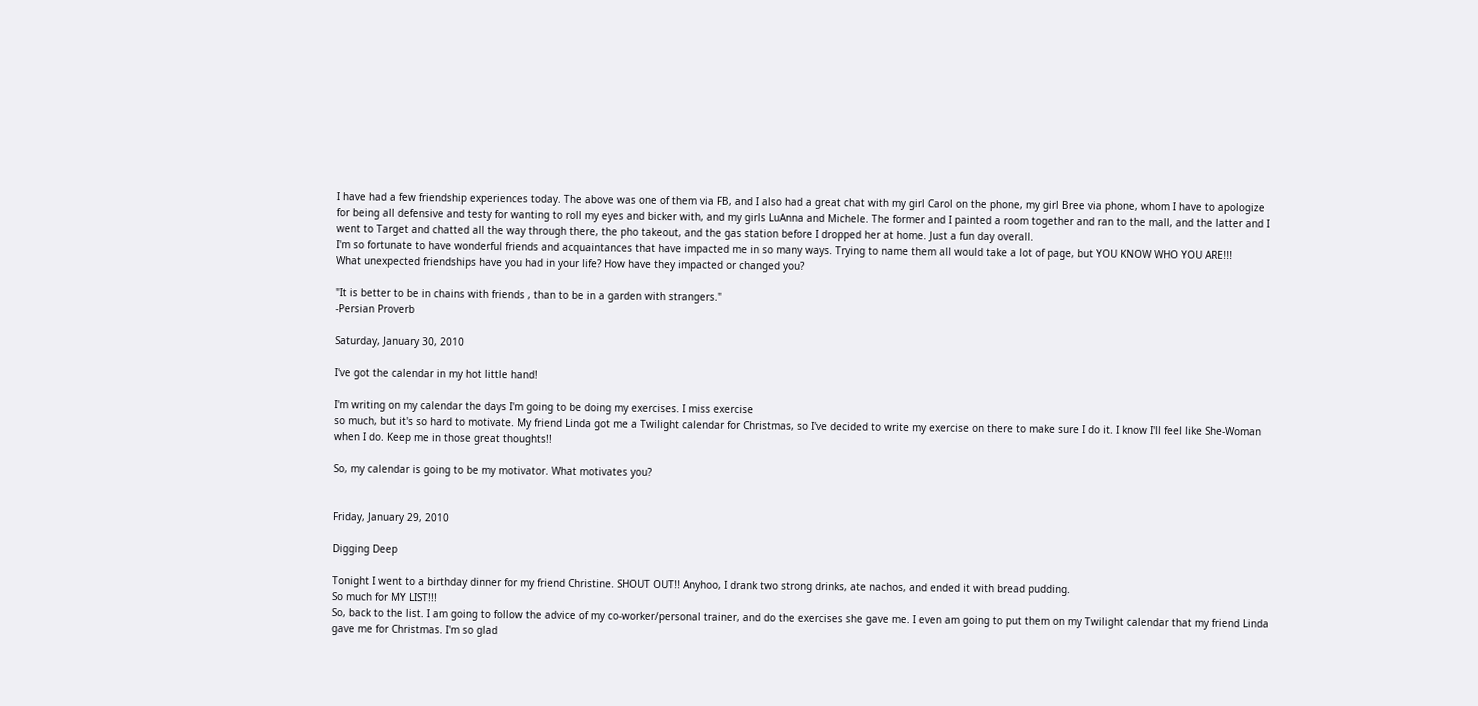I have had a few friendship experiences today. The above was one of them via FB, and I also had a great chat with my girl Carol on the phone, my girl Bree via phone, whom I have to apologize for being all defensive and testy for wanting to roll my eyes and bicker with, and my girls LuAnna and Michele. The former and I painted a room together and ran to the mall, and the latter and I went to Target and chatted all the way through there, the pho takeout, and the gas station before I dropped her at home. Just a fun day overall.
I'm so fortunate to have wonderful friends and acquaintances that have impacted me in so many ways. Trying to name them all would take a lot of page, but YOU KNOW WHO YOU ARE!!!
What unexpected friendships have you had in your life? How have they impacted or changed you?

"It is better to be in chains with friends , than to be in a garden with strangers."
-Persian Proverb

Saturday, January 30, 2010

I've got the calendar in my hot little hand!

I'm writing on my calendar the days I'm going to be doing my exercises. I miss exercise
so much, but it's so hard to motivate. My friend Linda got me a Twilight calendar for Christmas, so I've decided to write my exercise on there to make sure I do it. I know I'll feel like She-Woman when I do. Keep me in those great thoughts!!

So, my calendar is going to be my motivator. What motivates you?


Friday, January 29, 2010

Digging Deep

Tonight I went to a birthday dinner for my friend Christine. SHOUT OUT!! Anyhoo, I drank two strong drinks, ate nachos, and ended it with bread pudding.
So much for MY LIST!!!
So, back to the list. I am going to follow the advice of my co-worker/personal trainer, and do the exercises she gave me. I even am going to put them on my Twilight calendar that my friend Linda gave me for Christmas. I'm so glad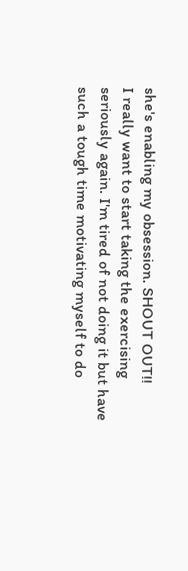she's enabling my obsession. SHOUT OUT!!
I really want to start taking the exercising seriously again. I'm tired of not doing it but have such a tough time motivating myself to do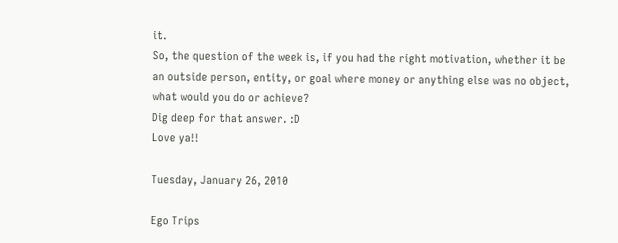it.
So, the question of the week is, if you had the right motivation, whether it be an outside person, entity, or goal where money or anything else was no object, what would you do or achieve?
Dig deep for that answer. :D
Love ya!!

Tuesday, January 26, 2010

Ego Trips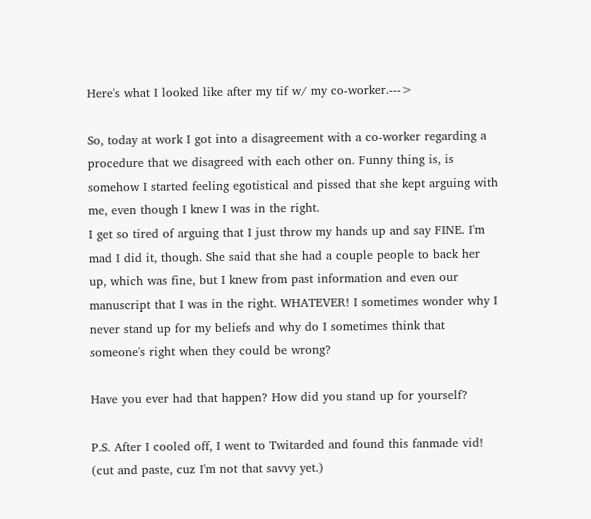Here's what I looked like after my tif w/ my co-worker.--->

So, today at work I got into a disagreement with a co-worker regarding a procedure that we disagreed with each other on. Funny thing is, is somehow I started feeling egotistical and pissed that she kept arguing with me, even though I knew I was in the right.
I get so tired of arguing that I just throw my hands up and say FINE. I'm mad I did it, though. She said that she had a couple people to back her up, which was fine, but I knew from past information and even our manuscript that I was in the right. WHATEVER! I sometimes wonder why I never stand up for my beliefs and why do I sometimes think that someone's right when they could be wrong?

Have you ever had that happen? How did you stand up for yourself?

P.S. After I cooled off, I went to Twitarded and found this fanmade vid! (cut and paste, cuz I'm not that savvy yet.)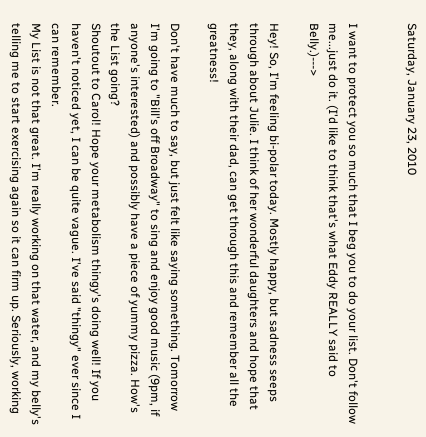Saturday, January 23, 2010


I want to protect you so much that I beg you to do your list. Don't follow me...just do it. (I'd like to think that's what Eddy REALLY said to Belly.)--->

Hey! So, I'm feeling bi-polar today. Mostly happy, but sadness seeps through about Julie. I think of her wonderful daughters and hope that they, along with their dad, can get through this and remember all the greatness!

Don't have much to say, but just felt like saying something. Tomorrow I'm going to "Bill's off Broadway" to sing and enjoy good music (9pm, if anyone's interested) and possibly have a piece of yummy pizza. How's the List going?
Shoutout to Carol! Hope your metabolism thingy's doing well! If you haven't noticed yet, I can be quite vague. I've said "thingy" ever since I can remember.
My List is not that great. I'm really working on that water, and my belly's telling me to start exercising again so it can firm up. Seriously, working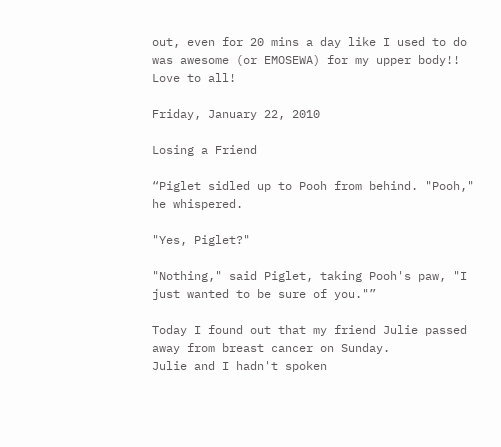out, even for 20 mins a day like I used to do was awesome (or EMOSEWA) for my upper body!!
Love to all!

Friday, January 22, 2010

Losing a Friend

“Piglet sidled up to Pooh from behind. "Pooh," he whispered.

"Yes, Piglet?"

"Nothing," said Piglet, taking Pooh's paw, "I just wanted to be sure of you."”

Today I found out that my friend Julie passed away from breast cancer on Sunday.
Julie and I hadn't spoken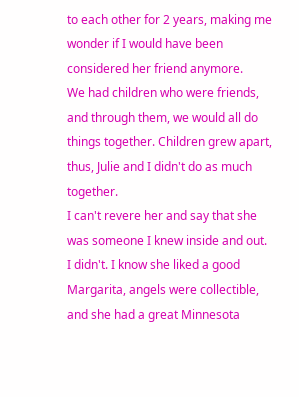to each other for 2 years, making me wonder if I would have been considered her friend anymore.
We had children who were friends, and through them, we would all do things together. Children grew apart, thus, Julie and I didn't do as much together.
I can't revere her and say that she was someone I knew inside and out. I didn't. I know she liked a good Margarita, angels were collectible, and she had a great Minnesota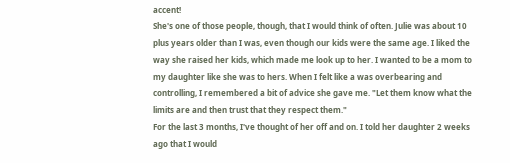accent!
She's one of those people, though, that I would think of often. Julie was about 10 plus years older than I was, even though our kids were the same age. I liked the way she raised her kids, which made me look up to her. I wanted to be a mom to my daughter like she was to hers. When I felt like a was overbearing and controlling, I remembered a bit of advice she gave me. "Let them know what the limits are and then trust that they respect them."
For the last 3 months, I've thought of her off and on. I told her daughter 2 weeks ago that I would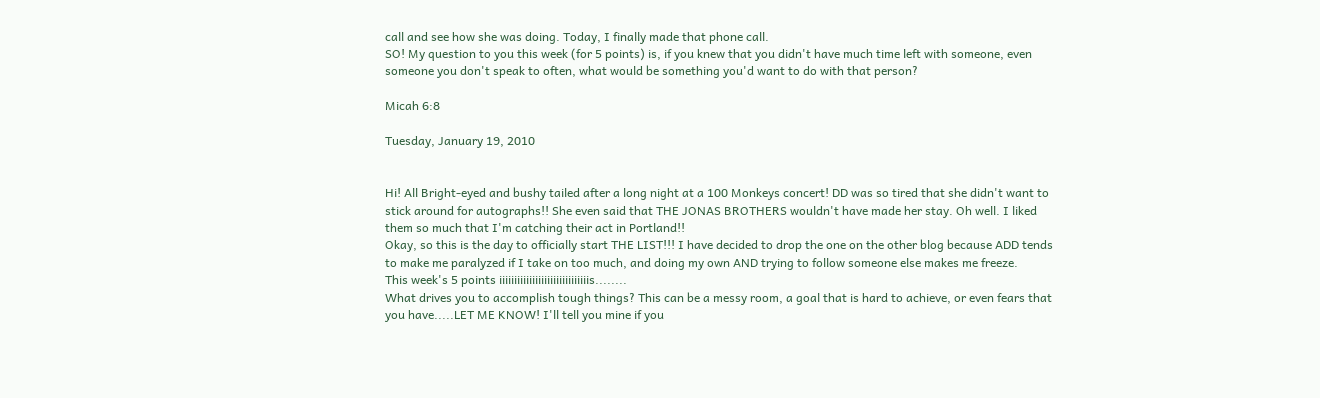call and see how she was doing. Today, I finally made that phone call.
SO! My question to you this week (for 5 points) is, if you knew that you didn't have much time left with someone, even someone you don't speak to often, what would be something you'd want to do with that person?

Micah 6:8

Tuesday, January 19, 2010


Hi! All Bright-eyed and bushy tailed after a long night at a 100 Monkeys concert! DD was so tired that she didn't want to stick around for autographs!! She even said that THE JONAS BROTHERS wouldn't have made her stay. Oh well. I liked them so much that I'm catching their act in Portland!!
Okay, so this is the day to officially start THE LIST!!! I have decided to drop the one on the other blog because ADD tends to make me paralyzed if I take on too much, and doing my own AND trying to follow someone else makes me freeze.
This week's 5 points iiiiiiiiiiiiiiiiiiiiiiiiiiiiiis........
What drives you to accomplish tough things? This can be a messy room, a goal that is hard to achieve, or even fears that you have.....LET ME KNOW! I'll tell you mine if you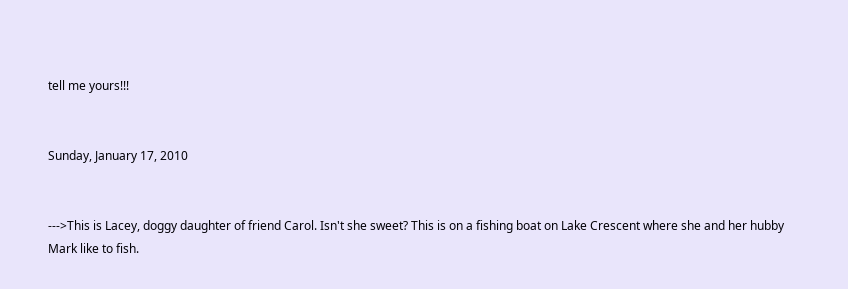tell me yours!!!


Sunday, January 17, 2010


--->This is Lacey, doggy daughter of friend Carol. Isn't she sweet? This is on a fishing boat on Lake Crescent where she and her hubby Mark like to fish.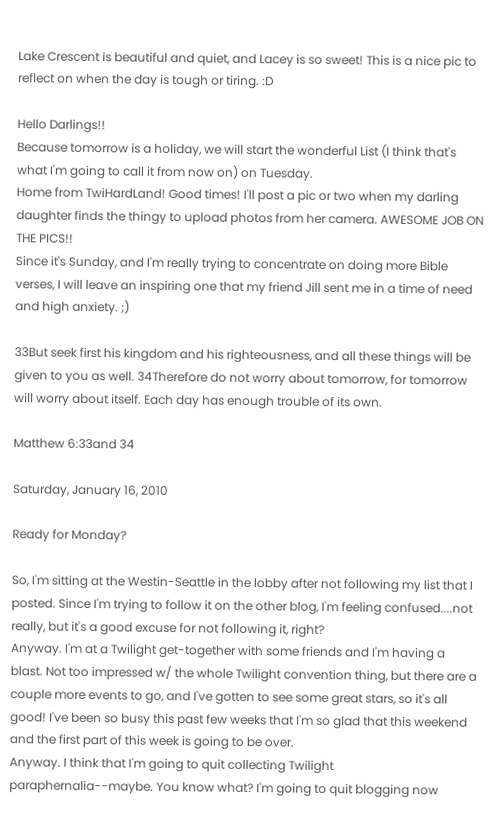Lake Crescent is beautiful and quiet, and Lacey is so sweet! This is a nice pic to reflect on when the day is tough or tiring. :D

Hello Darlings!!
Because tomorrow is a holiday, we will start the wonderful List (I think that's what I'm going to call it from now on) on Tuesday.
Home from TwiHardLand! Good times! I'll post a pic or two when my darling daughter finds the thingy to upload photos from her camera. AWESOME JOB ON THE PICS!!
Since it's Sunday, and I'm really trying to concentrate on doing more Bible verses, I will leave an inspiring one that my friend Jill sent me in a time of need and high anxiety. ;)

33But seek first his kingdom and his righteousness, and all these things will be given to you as well. 34Therefore do not worry about tomorrow, for tomorrow will worry about itself. Each day has enough trouble of its own.

Matthew 6:33and 34

Saturday, January 16, 2010

Ready for Monday?

So, I'm sitting at the Westin-Seattle in the lobby after not following my list that I posted. Since I'm trying to follow it on the other blog, I'm feeling confused....not really, but it's a good excuse for not following it, right?
Anyway. I'm at a Twilight get-together with some friends and I'm having a blast. Not too impressed w/ the whole Twilight convention thing, but there are a couple more events to go, and I've gotten to see some great stars, so it's all good! I've been so busy this past few weeks that I'm so glad that this weekend and the first part of this week is going to be over.
Anyway. I think that I'm going to quit collecting Twilight paraphernalia--maybe. You know what? I'm going to quit blogging now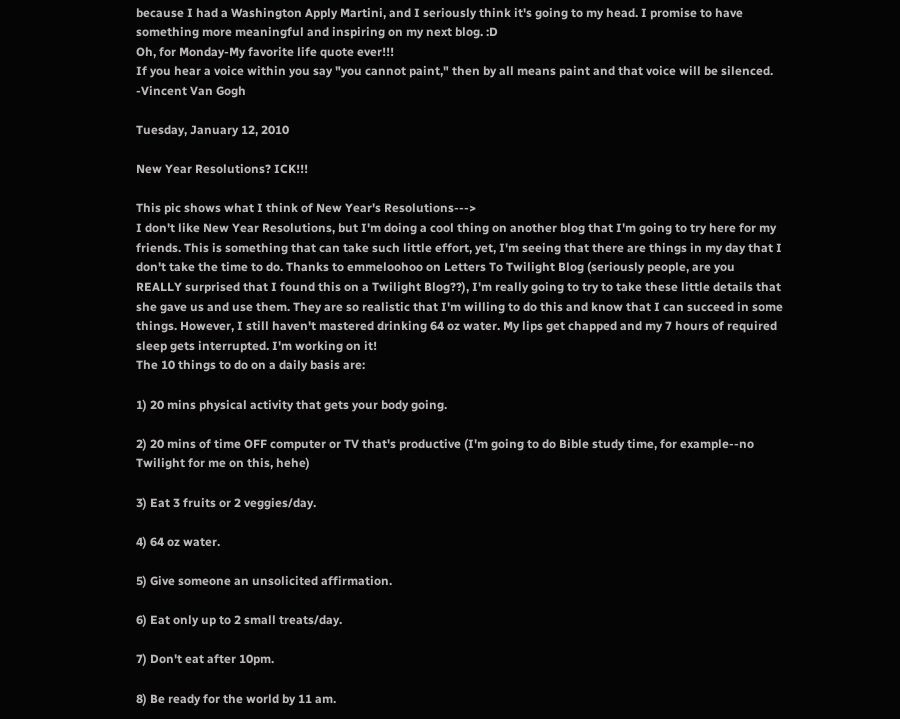because I had a Washington Apply Martini, and I seriously think it's going to my head. I promise to have something more meaningful and inspiring on my next blog. :D
Oh, for Monday-My favorite life quote ever!!!
If you hear a voice within you say "you cannot paint," then by all means paint and that voice will be silenced. -Vincent Van Gogh

Tuesday, January 12, 2010

New Year Resolutions? ICK!!!

This pic shows what I think of New Year's Resolutions--->
I don't like New Year Resolutions, but I'm doing a cool thing on another blog that I'm going to try here for my friends. This is something that can take such little effort, yet, I'm seeing that there are things in my day that I don't take the time to do. Thanks to emmeloohoo on Letters To Twilight Blog (seriously people, are you REALLY surprised that I found this on a Twilight Blog??), I'm really going to try to take these little details that she gave us and use them. They are so realistic that I'm willing to do this and know that I can succeed in some things. However, I still haven't mastered drinking 64 oz water. My lips get chapped and my 7 hours of required sleep gets interrupted. I'm working on it!
The 10 things to do on a daily basis are:

1) 20 mins physical activity that gets your body going.

2) 20 mins of time OFF computer or TV that's productive (I'm going to do Bible study time, for example--no Twilight for me on this, hehe)

3) Eat 3 fruits or 2 veggies/day.

4) 64 oz water.

5) Give someone an unsolicited affirmation.

6) Eat only up to 2 small treats/day.

7) Don't eat after 10pm.

8) Be ready for the world by 11 am.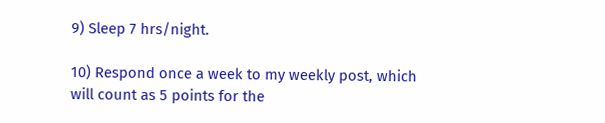9) Sleep 7 hrs/night.

10) Respond once a week to my weekly post, which will count as 5 points for the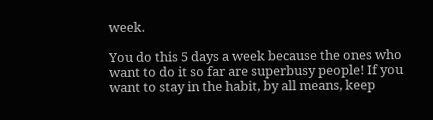week.

You do this 5 days a week because the ones who want to do it so far are superbusy people! If you want to stay in the habit, by all means, keep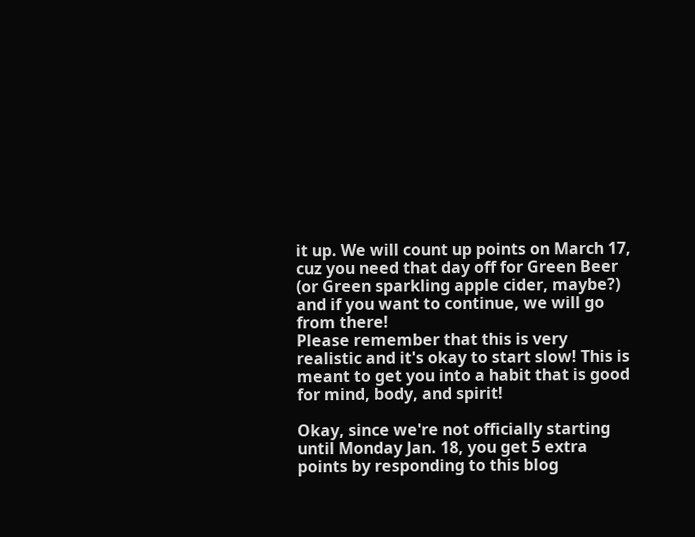it up. We will count up points on March 17, cuz you need that day off for Green Beer (or Green sparkling apple cider, maybe?) and if you want to continue, we will go from there!
Please remember that this is very realistic and it's okay to start slow! This is meant to get you into a habit that is good for mind, body, and spirit!

Okay, since we're not officially starting until Monday Jan. 18, you get 5 extra points by responding to this blog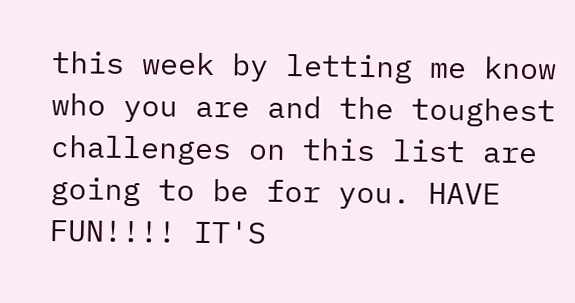this week by letting me know who you are and the toughest challenges on this list are going to be for you. HAVE FUN!!!! IT'S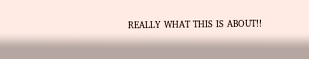REALLY WHAT THIS IS ABOUT!!